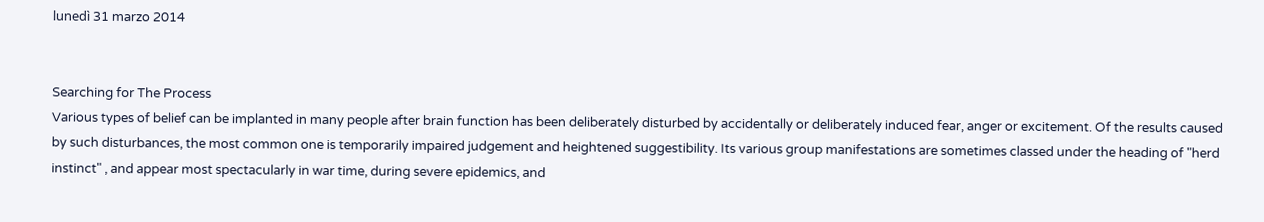lunedì 31 marzo 2014


Searching for The Process
Various types of belief can be implanted in many people after brain function has been deliberately disturbed by accidentally or deliberately induced fear, anger or excitement. Of the results caused by such disturbances, the most common one is temporarily impaired judgement and heightened suggestibility. Its various group manifestations are sometimes classed under the heading of "herd instinct" , and appear most spectacularly in war time, during severe epidemics, and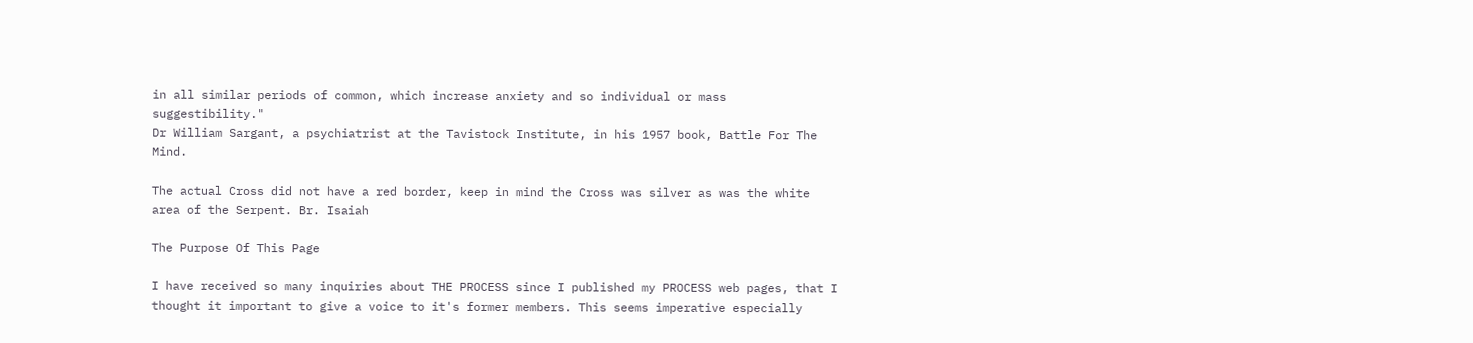in all similar periods of common, which increase anxiety and so individual or mass suggestibility."
Dr William Sargant, a psychiatrist at the Tavistock Institute, in his 1957 book, Battle For The Mind.

The actual Cross did not have a red border, keep in mind the Cross was silver as was the white area of the Serpent. Br. Isaiah

The Purpose Of This Page

I have received so many inquiries about THE PROCESS since I published my PROCESS web pages, that I thought it important to give a voice to it's former members. This seems imperative especially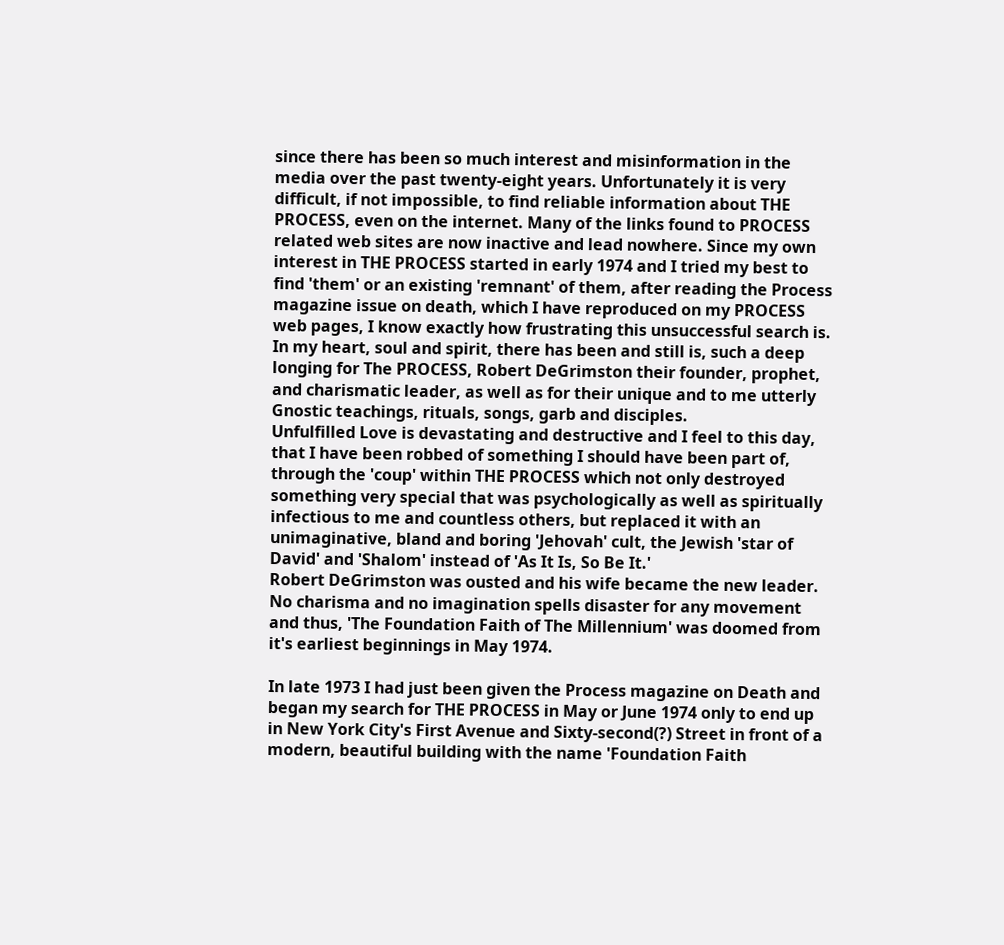since there has been so much interest and misinformation in the media over the past twenty-eight years. Unfortunately it is very difficult, if not impossible, to find reliable information about THE PROCESS, even on the internet. Many of the links found to PROCESS related web sites are now inactive and lead nowhere. Since my own interest in THE PROCESS started in early 1974 and I tried my best to find 'them' or an existing 'remnant' of them, after reading the Process magazine issue on death, which I have reproduced on my PROCESS web pages, I know exactly how frustrating this unsuccessful search is.
In my heart, soul and spirit, there has been and still is, such a deep longing for The PROCESS, Robert DeGrimston their founder, prophet, and charismatic leader, as well as for their unique and to me utterly Gnostic teachings, rituals, songs, garb and disciples.
Unfulfilled Love is devastating and destructive and I feel to this day, that I have been robbed of something I should have been part of, through the 'coup' within THE PROCESS which not only destroyed something very special that was psychologically as well as spiritually infectious to me and countless others, but replaced it with an unimaginative, bland and boring 'Jehovah' cult, the Jewish 'star of David' and 'Shalom' instead of 'As It Is, So Be It.'
Robert DeGrimston was ousted and his wife became the new leader. No charisma and no imagination spells disaster for any movement and thus, 'The Foundation Faith of The Millennium' was doomed from it's earliest beginnings in May 1974.

In late 1973 I had just been given the Process magazine on Death and began my search for THE PROCESS in May or June 1974 only to end up in New York City's First Avenue and Sixty-second(?) Street in front of a modern, beautiful building with the name 'Foundation Faith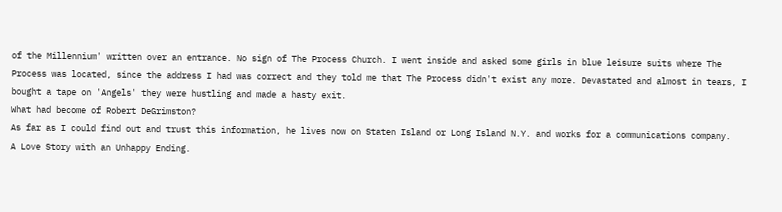of the Millennium' written over an entrance. No sign of The Process Church. I went inside and asked some girls in blue leisure suits where The Process was located, since the address I had was correct and they told me that The Process didn't exist any more. Devastated and almost in tears, I bought a tape on 'Angels' they were hustling and made a hasty exit.
What had become of Robert DeGrimston?
As far as I could find out and trust this information, he lives now on Staten Island or Long Island N.Y. and works for a communications company.
A Love Story with an Unhappy Ending.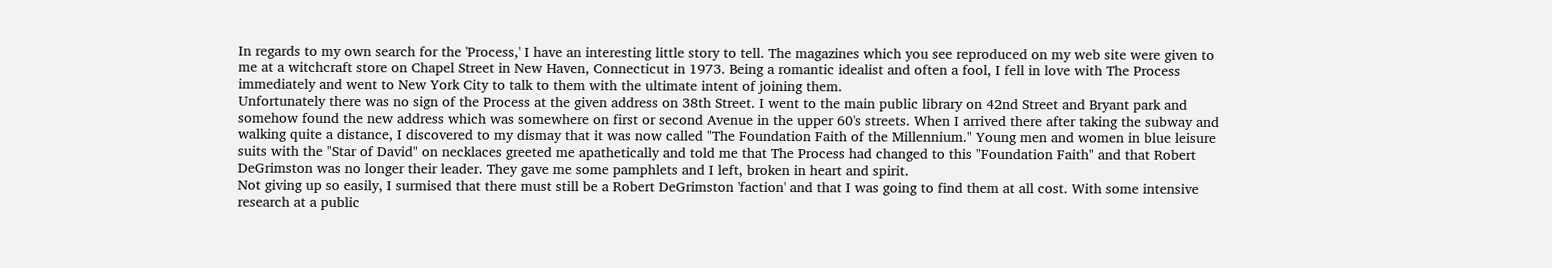In regards to my own search for the 'Process,' I have an interesting little story to tell. The magazines which you see reproduced on my web site were given to me at a witchcraft store on Chapel Street in New Haven, Connecticut in 1973. Being a romantic idealist and often a fool, I fell in love with The Process immediately and went to New York City to talk to them with the ultimate intent of joining them.
Unfortunately there was no sign of the Process at the given address on 38th Street. I went to the main public library on 42nd Street and Bryant park and somehow found the new address which was somewhere on first or second Avenue in the upper 60's streets. When I arrived there after taking the subway and walking quite a distance, I discovered to my dismay that it was now called "The Foundation Faith of the Millennium." Young men and women in blue leisure suits with the "Star of David" on necklaces greeted me apathetically and told me that The Process had changed to this "Foundation Faith" and that Robert DeGrimston was no longer their leader. They gave me some pamphlets and I left, broken in heart and spirit.
Not giving up so easily, I surmised that there must still be a Robert DeGrimston 'faction' and that I was going to find them at all cost. With some intensive research at a public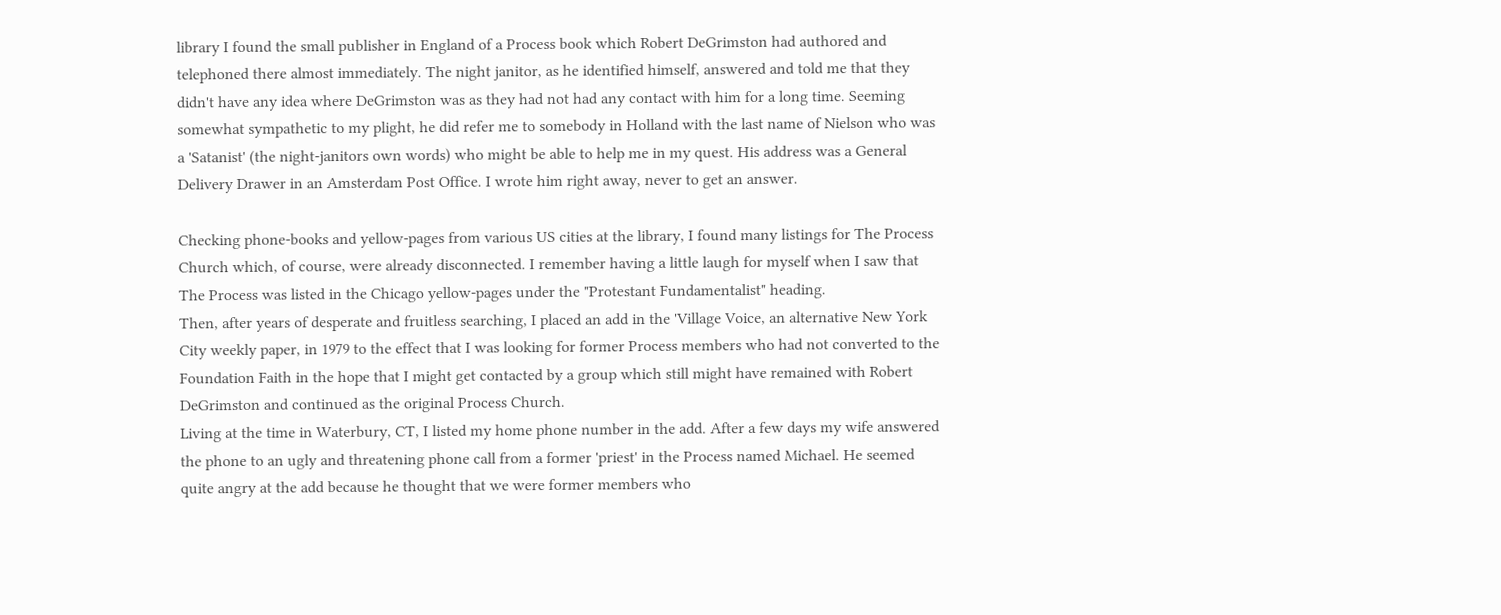library I found the small publisher in England of a Process book which Robert DeGrimston had authored and telephoned there almost immediately. The night janitor, as he identified himself, answered and told me that they didn't have any idea where DeGrimston was as they had not had any contact with him for a long time. Seeming somewhat sympathetic to my plight, he did refer me to somebody in Holland with the last name of Nielson who was a 'Satanist' (the night-janitors own words) who might be able to help me in my quest. His address was a General Delivery Drawer in an Amsterdam Post Office. I wrote him right away, never to get an answer.

Checking phone-books and yellow-pages from various US cities at the library, I found many listings for The Process Church which, of course, were already disconnected. I remember having a little laugh for myself when I saw that The Process was listed in the Chicago yellow-pages under the "Protestant Fundamentalist" heading.
Then, after years of desperate and fruitless searching, I placed an add in the 'Village Voice, an alternative New York City weekly paper, in 1979 to the effect that I was looking for former Process members who had not converted to the Foundation Faith in the hope that I might get contacted by a group which still might have remained with Robert DeGrimston and continued as the original Process Church.
Living at the time in Waterbury, CT, I listed my home phone number in the add. After a few days my wife answered the phone to an ugly and threatening phone call from a former 'priest' in the Process named Michael. He seemed quite angry at the add because he thought that we were former members who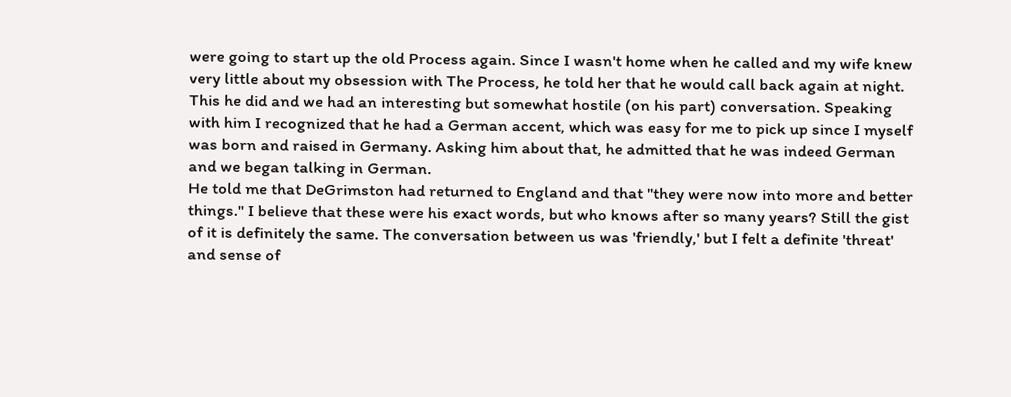were going to start up the old Process again. Since I wasn't home when he called and my wife knew very little about my obsession with The Process, he told her that he would call back again at night. This he did and we had an interesting but somewhat hostile (on his part) conversation. Speaking with him I recognized that he had a German accent, which was easy for me to pick up since I myself was born and raised in Germany. Asking him about that, he admitted that he was indeed German and we began talking in German.
He told me that DeGrimston had returned to England and that "they were now into more and better things." I believe that these were his exact words, but who knows after so many years? Still the gist of it is definitely the same. The conversation between us was 'friendly,' but I felt a definite 'threat' and sense of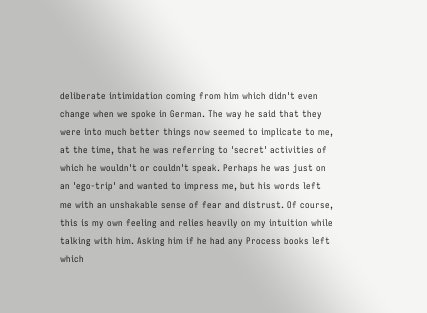deliberate intimidation coming from him which didn't even change when we spoke in German. The way he said that they were into much better things now seemed to implicate to me, at the time, that he was referring to 'secret' activities of which he wouldn't or couldn't speak. Perhaps he was just on an 'ego-trip' and wanted to impress me, but his words left me with an unshakable sense of fear and distrust. Of course, this is my own feeling and relies heavily on my intuition while talking with him. Asking him if he had any Process books left which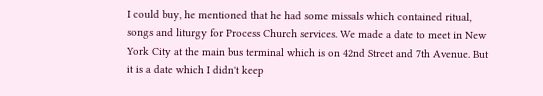I could buy, he mentioned that he had some missals which contained ritual, songs and liturgy for Process Church services. We made a date to meet in New York City at the main bus terminal which is on 42nd Street and 7th Avenue. But it is a date which I didn't keep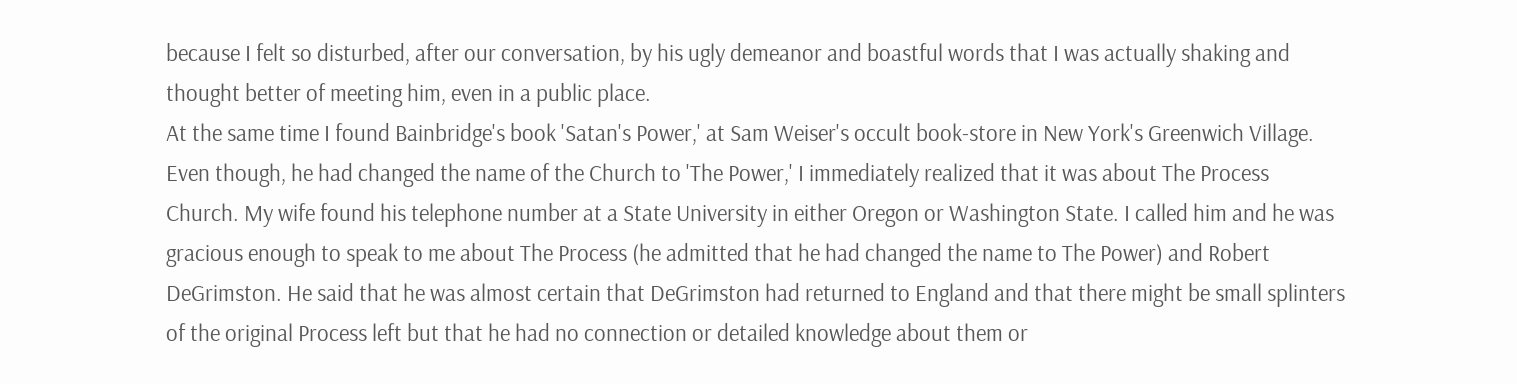because I felt so disturbed, after our conversation, by his ugly demeanor and boastful words that I was actually shaking and thought better of meeting him, even in a public place.
At the same time I found Bainbridge's book 'Satan's Power,' at Sam Weiser's occult book-store in New York's Greenwich Village. Even though, he had changed the name of the Church to 'The Power,' I immediately realized that it was about The Process Church. My wife found his telephone number at a State University in either Oregon or Washington State. I called him and he was gracious enough to speak to me about The Process (he admitted that he had changed the name to The Power) and Robert DeGrimston. He said that he was almost certain that DeGrimston had returned to England and that there might be small splinters of the original Process left but that he had no connection or detailed knowledge about them or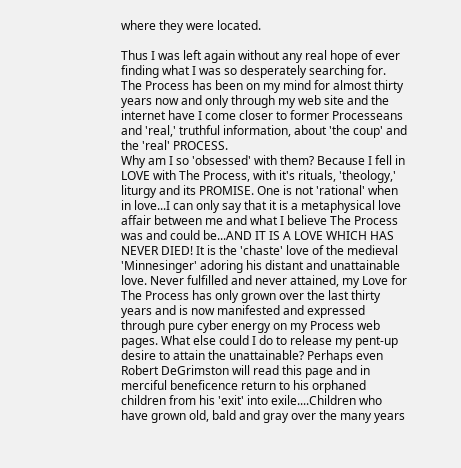where they were located.

Thus I was left again without any real hope of ever finding what I was so desperately searching for. The Process has been on my mind for almost thirty years now and only through my web site and the internet have I come closer to former Processeans and 'real,' truthful information, about 'the coup' and the 'real' PROCESS.
Why am I so 'obsessed' with them? Because I fell in LOVE with The Process, with it's rituals, 'theology,' liturgy and its PROMISE. One is not 'rational' when in love...I can only say that it is a metaphysical love affair between me and what I believe The Process was and could be...AND IT IS A LOVE WHICH HAS NEVER DIED! It is the 'chaste' love of the medieval 'Minnesinger' adoring his distant and unattainable love. Never fulfilled and never attained, my Love for The Process has only grown over the last thirty years and is now manifested and expressed through pure cyber energy on my Process web pages. What else could I do to release my pent-up desire to attain the unattainable? Perhaps even Robert DeGrimston will read this page and in merciful beneficence return to his orphaned children from his 'exit' into exile....Children who have grown old, bald and gray over the many years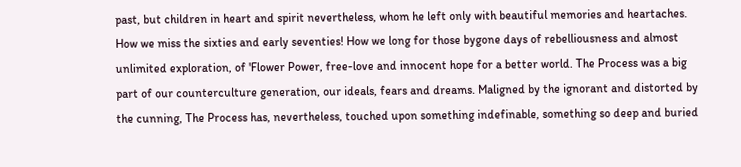past, but children in heart and spirit nevertheless, whom he left only with beautiful memories and heartaches.
How we miss the sixties and early seventies! How we long for those bygone days of rebelliousness and almost unlimited exploration, of 'Flower Power, free-love and innocent hope for a better world. The Process was a big part of our counterculture generation, our ideals, fears and dreams. Maligned by the ignorant and distorted by the cunning, The Process has, nevertheless, touched upon something indefinable, something so deep and buried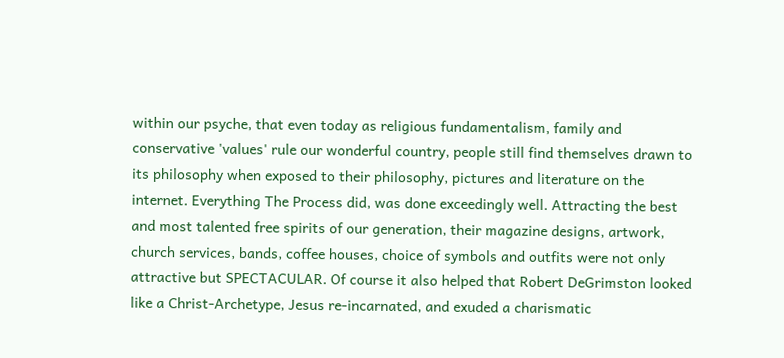within our psyche, that even today as religious fundamentalism, family and conservative 'values' rule our wonderful country, people still find themselves drawn to its philosophy when exposed to their philosophy, pictures and literature on the internet. Everything The Process did, was done exceedingly well. Attracting the best and most talented free spirits of our generation, their magazine designs, artwork, church services, bands, coffee houses, choice of symbols and outfits were not only attractive but SPECTACULAR. Of course it also helped that Robert DeGrimston looked like a Christ-Archetype, Jesus re-incarnated, and exuded a charismatic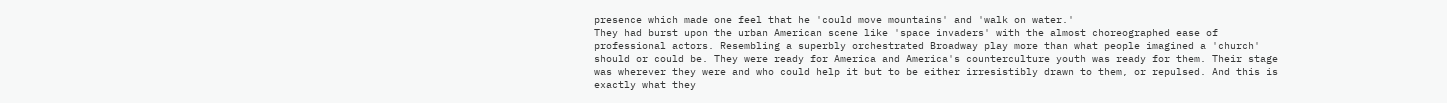presence which made one feel that he 'could move mountains' and 'walk on water.'
They had burst upon the urban American scene like 'space invaders' with the almost choreographed ease of professional actors. Resembling a superbly orchestrated Broadway play more than what people imagined a 'church' should or could be. They were ready for America and America's counterculture youth was ready for them. Their stage was wherever they were and who could help it but to be either irresistibly drawn to them, or repulsed. And this is exactly what they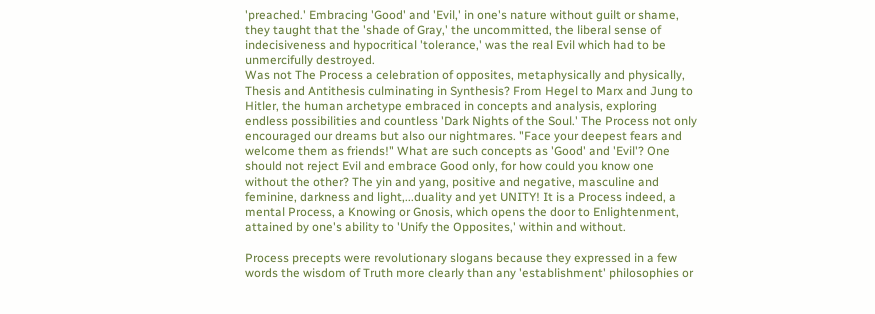'preached.' Embracing 'Good' and 'Evil,' in one's nature without guilt or shame, they taught that the 'shade of Gray,' the uncommitted, the liberal sense of indecisiveness and hypocritical 'tolerance,' was the real Evil which had to be unmercifully destroyed.
Was not The Process a celebration of opposites, metaphysically and physically, Thesis and Antithesis culminating in Synthesis? From Hegel to Marx and Jung to Hitler, the human archetype embraced in concepts and analysis, exploring endless possibilities and countless 'Dark Nights of the Soul.' The Process not only encouraged our dreams but also our nightmares. "Face your deepest fears and welcome them as friends!" What are such concepts as 'Good' and 'Evil'? One should not reject Evil and embrace Good only, for how could you know one without the other? The yin and yang, positive and negative, masculine and feminine, darkness and light,...duality and yet UNITY! It is a Process indeed, a mental Process, a Knowing or Gnosis, which opens the door to Enlightenment, attained by one's ability to 'Unify the Opposites,' within and without.

Process precepts were revolutionary slogans because they expressed in a few words the wisdom of Truth more clearly than any 'establishment' philosophies or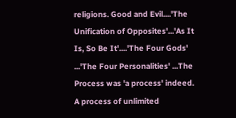religions. Good and Evil....'The Unification of Opposites'...'As It Is, So Be It'....'The Four Gods' ...'The Four Personalities' ...The Process was 'a process' indeed. A process of unlimited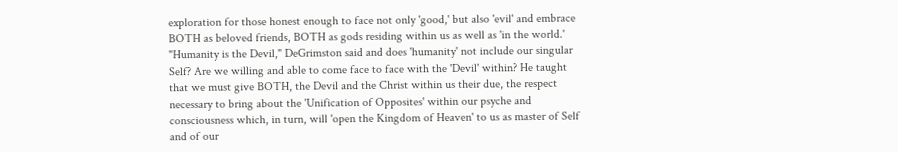exploration for those honest enough to face not only 'good,' but also 'evil' and embrace BOTH as beloved friends, BOTH as gods residing within us as well as 'in the world.' "Humanity is the Devil," DeGrimston said and does 'humanity' not include our singular Self? Are we willing and able to come face to face with the 'Devil' within? He taught that we must give BOTH, the Devil and the Christ within us their due, the respect necessary to bring about the 'Unification of Opposites' within our psyche and consciousness which, in turn, will 'open the Kingdom of Heaven' to us as master of Self and of our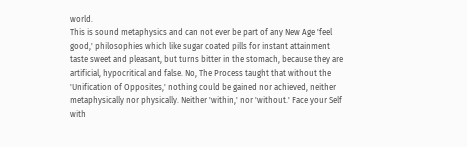world.
This is sound metaphysics and can not ever be part of any New Age 'feel good,' philosophies which like sugar coated pills for instant attainment taste sweet and pleasant, but turns bitter in the stomach, because they are artificial, hypocritical and false. No, The Process taught that without the 'Unification of Opposites,' nothing could be gained nor achieved, neither metaphysically nor physically. Neither 'within,' nor 'without.' Face your Self with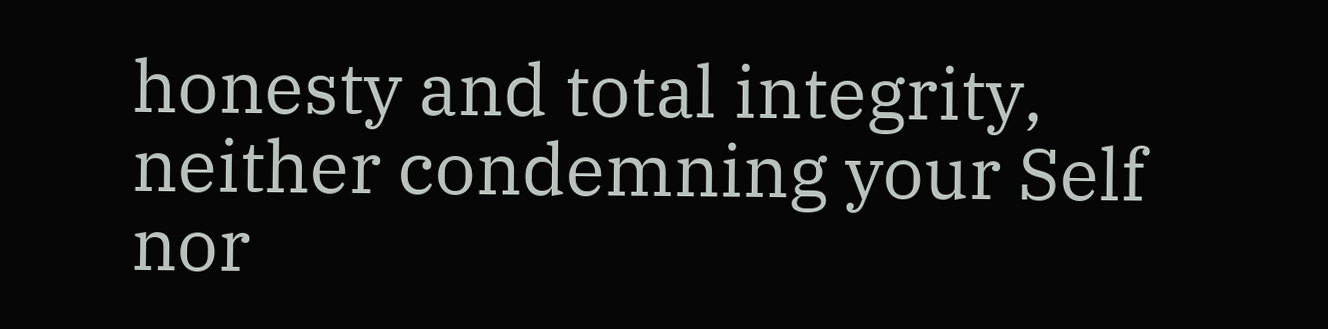honesty and total integrity, neither condemning your Self nor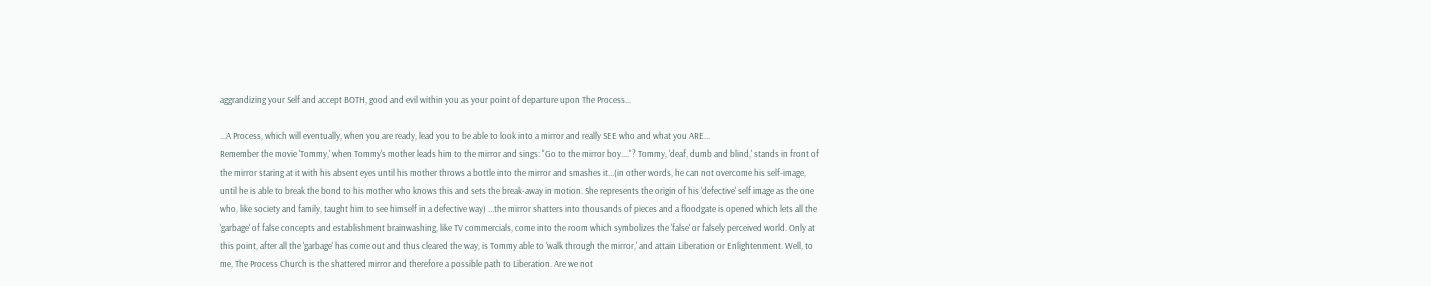aggrandizing your Self and accept BOTH, good and evil within you as your point of departure upon The Process...

...A Process, which will eventually, when you are ready, lead you to be able to look into a mirror and really SEE who and what you ARE...
Remember the movie 'Tommy,' when Tommy's mother leads him to the mirror and sings: "Go to the mirror boy...."? Tommy, 'deaf, dumb and blind,' stands in front of the mirror staring at it with his absent eyes until his mother throws a bottle into the mirror and smashes it...(in other words, he can not overcome his self-image, until he is able to break the bond to his mother who knows this and sets the break-away in motion. She represents the origin of his 'defective' self image as the one who, like society and family, taught him to see himself in a defective way) ...the mirror shatters into thousands of pieces and a floodgate is opened which lets all the 'garbage' of false concepts and establishment brainwashing, like TV commercials, come into the room which symbolizes the 'false' or falsely perceived world. Only at this point, after all the 'garbage' has come out and thus cleared the way, is Tommy able to 'walk through the mirror,' and attain Liberation or Enlightenment. Well, to me, The Process Church is the shattered mirror and therefore a possible path to Liberation. Are we not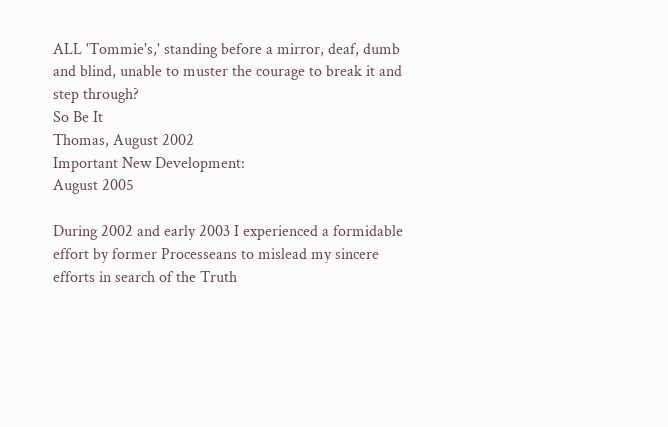ALL 'Tommie's,' standing before a mirror, deaf, dumb and blind, unable to muster the courage to break it and step through?
So Be It
Thomas, August 2002
Important New Development:
August 2005

During 2002 and early 2003 I experienced a formidable effort by former Processeans to mislead my sincere efforts in search of the Truth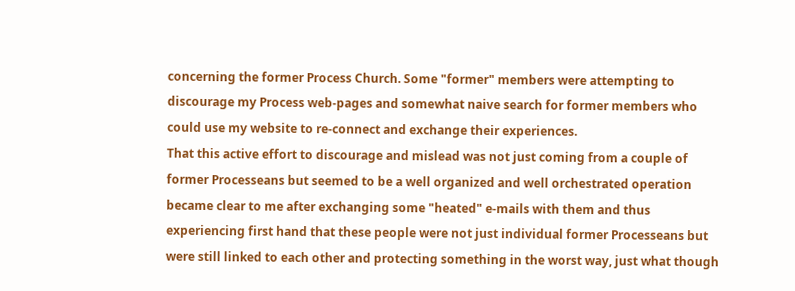concerning the former Process Church. Some "former" members were attempting to discourage my Process web-pages and somewhat naive search for former members who could use my website to re-connect and exchange their experiences.
That this active effort to discourage and mislead was not just coming from a couple of former Processeans but seemed to be a well organized and well orchestrated operation became clear to me after exchanging some "heated" e-mails with them and thus experiencing first hand that these people were not just individual former Processeans but were still linked to each other and protecting something in the worst way, just what though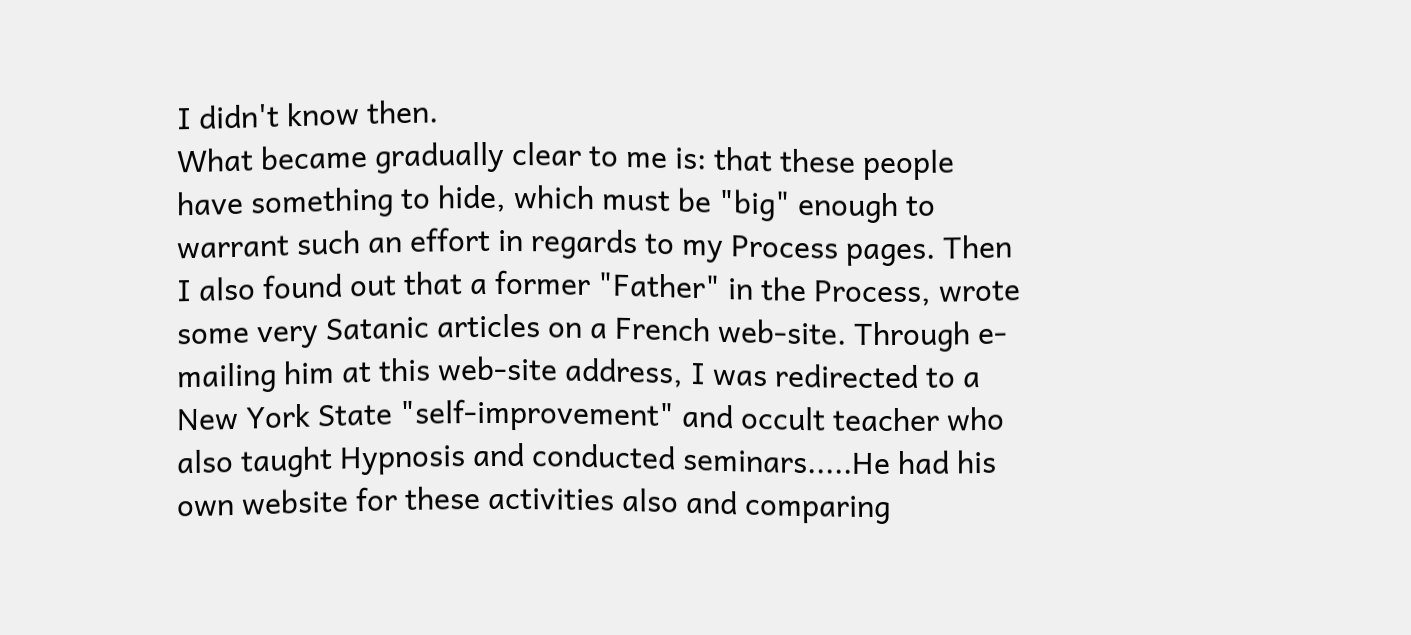I didn't know then.
What became gradually clear to me is: that these people have something to hide, which must be "big" enough to warrant such an effort in regards to my Process pages. Then I also found out that a former "Father" in the Process, wrote some very Satanic articles on a French web-site. Through e-mailing him at this web-site address, I was redirected to a New York State "self-improvement" and occult teacher who also taught Hypnosis and conducted seminars.....He had his own website for these activities also and comparing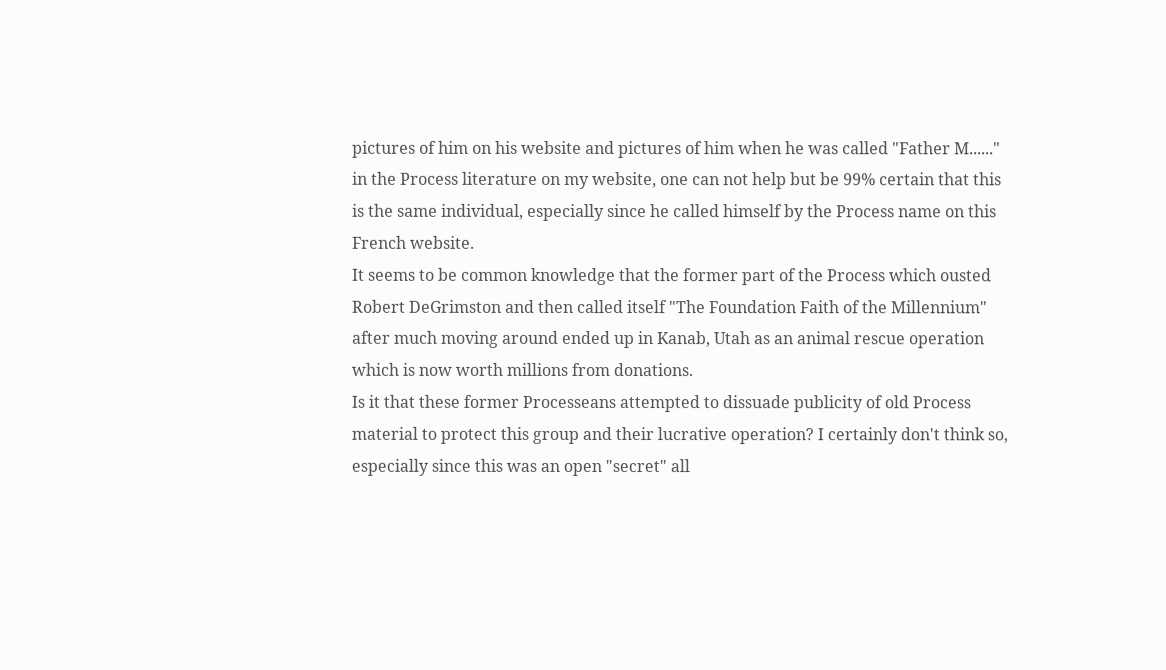pictures of him on his website and pictures of him when he was called "Father M......" in the Process literature on my website, one can not help but be 99% certain that this is the same individual, especially since he called himself by the Process name on this French website.
It seems to be common knowledge that the former part of the Process which ousted Robert DeGrimston and then called itself "The Foundation Faith of the Millennium" after much moving around ended up in Kanab, Utah as an animal rescue operation which is now worth millions from donations.
Is it that these former Processeans attempted to dissuade publicity of old Process material to protect this group and their lucrative operation? I certainly don't think so, especially since this was an open "secret" all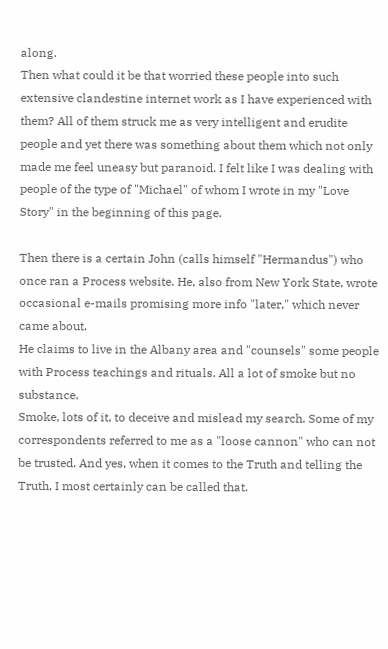along.
Then what could it be that worried these people into such extensive clandestine internet work as I have experienced with them? All of them struck me as very intelligent and erudite people and yet there was something about them which not only made me feel uneasy but paranoid. I felt like I was dealing with people of the type of "Michael" of whom I wrote in my "Love Story" in the beginning of this page.

Then there is a certain John (calls himself "Hermandus") who once ran a Process website. He, also from New York State, wrote occasional e-mails promising more info "later," which never came about.
He claims to live in the Albany area and "counsels" some people with Process teachings and rituals. All a lot of smoke but no substance.
Smoke, lots of it, to deceive and mislead my search. Some of my correspondents referred to me as a "loose cannon" who can not be trusted. And yes, when it comes to the Truth and telling the Truth, I most certainly can be called that.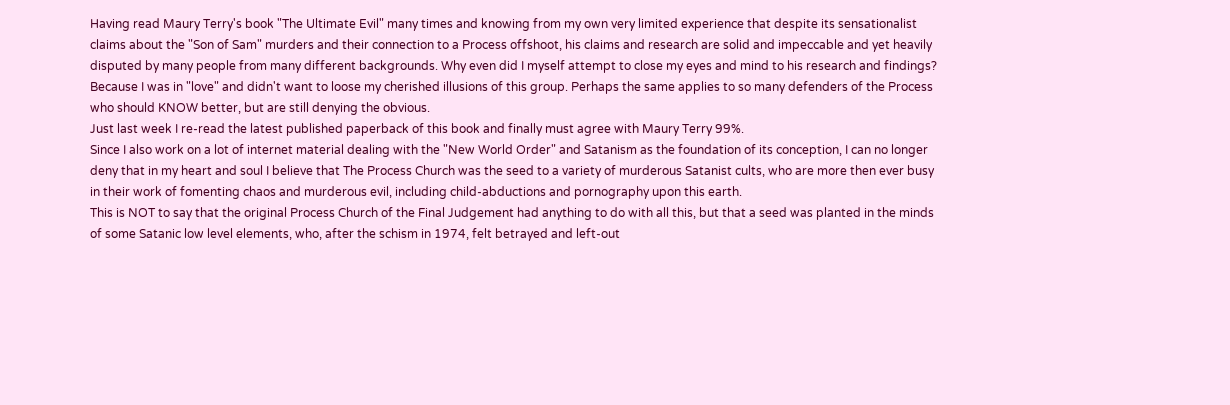Having read Maury Terry's book "The Ultimate Evil" many times and knowing from my own very limited experience that despite its sensationalist claims about the "Son of Sam" murders and their connection to a Process offshoot, his claims and research are solid and impeccable and yet heavily disputed by many people from many different backgrounds. Why even did I myself attempt to close my eyes and mind to his research and findings? Because I was in "love" and didn't want to loose my cherished illusions of this group. Perhaps the same applies to so many defenders of the Process who should KNOW better, but are still denying the obvious.
Just last week I re-read the latest published paperback of this book and finally must agree with Maury Terry 99%.
Since I also work on a lot of internet material dealing with the "New World Order" and Satanism as the foundation of its conception, I can no longer deny that in my heart and soul I believe that The Process Church was the seed to a variety of murderous Satanist cults, who are more then ever busy in their work of fomenting chaos and murderous evil, including child-abductions and pornography upon this earth.
This is NOT to say that the original Process Church of the Final Judgement had anything to do with all this, but that a seed was planted in the minds of some Satanic low level elements, who, after the schism in 1974, felt betrayed and left-out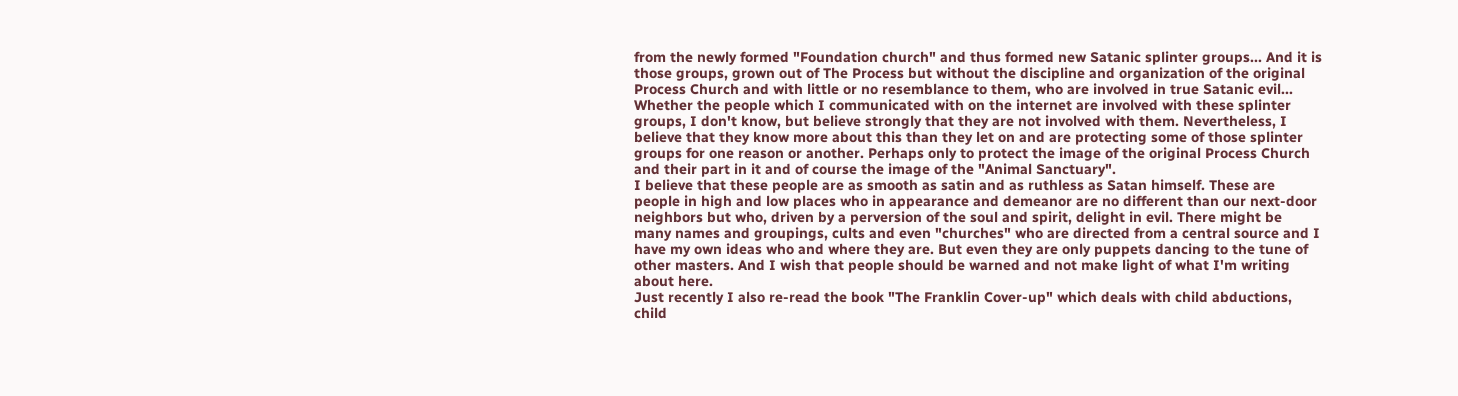from the newly formed "Foundation church" and thus formed new Satanic splinter groups... And it is those groups, grown out of The Process but without the discipline and organization of the original Process Church and with little or no resemblance to them, who are involved in true Satanic evil... Whether the people which I communicated with on the internet are involved with these splinter groups, I don't know, but believe strongly that they are not involved with them. Nevertheless, I believe that they know more about this than they let on and are protecting some of those splinter groups for one reason or another. Perhaps only to protect the image of the original Process Church and their part in it and of course the image of the "Animal Sanctuary".
I believe that these people are as smooth as satin and as ruthless as Satan himself. These are people in high and low places who in appearance and demeanor are no different than our next-door neighbors but who, driven by a perversion of the soul and spirit, delight in evil. There might be many names and groupings, cults and even "churches" who are directed from a central source and I have my own ideas who and where they are. But even they are only puppets dancing to the tune of other masters. And I wish that people should be warned and not make light of what I'm writing about here.
Just recently I also re-read the book "The Franklin Cover-up" which deals with child abductions, child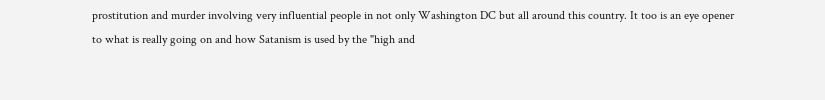prostitution and murder involving very influential people in not only Washington DC but all around this country. It too is an eye opener to what is really going on and how Satanism is used by the "high and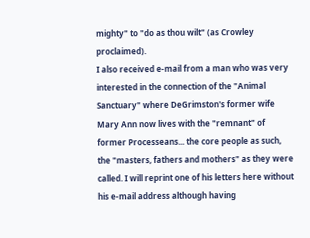mighty" to "do as thou wilt" (as Crowley proclaimed).
I also received e-mail from a man who was very interested in the connection of the "Animal Sanctuary" where DeGrimston's former wife Mary Ann now lives with the "remnant" of former Processeans... the core people as such, the "masters, fathers and mothers" as they were called. I will reprint one of his letters here without his e-mail address although having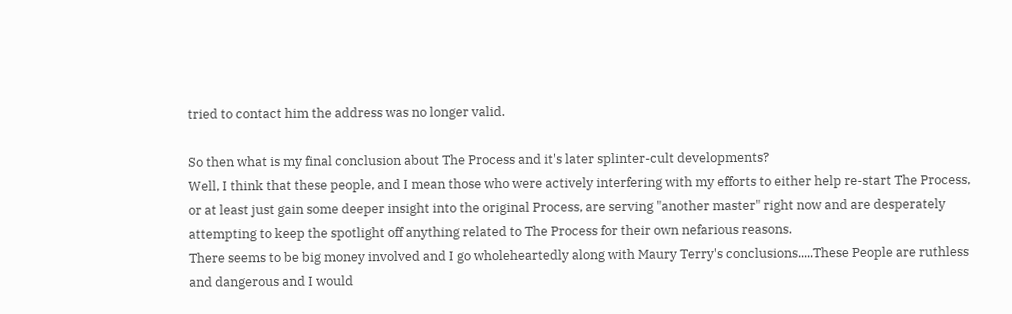tried to contact him the address was no longer valid.

So then what is my final conclusion about The Process and it's later splinter-cult developments?
Well, I think that these people, and I mean those who were actively interfering with my efforts to either help re-start The Process, or at least just gain some deeper insight into the original Process, are serving "another master" right now and are desperately attempting to keep the spotlight off anything related to The Process for their own nefarious reasons.
There seems to be big money involved and I go wholeheartedly along with Maury Terry's conclusions.....These People are ruthless and dangerous and I would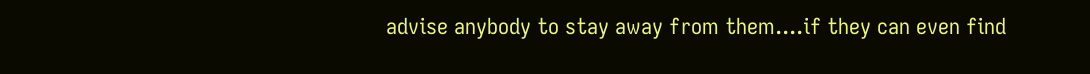advise anybody to stay away from them....if they can even find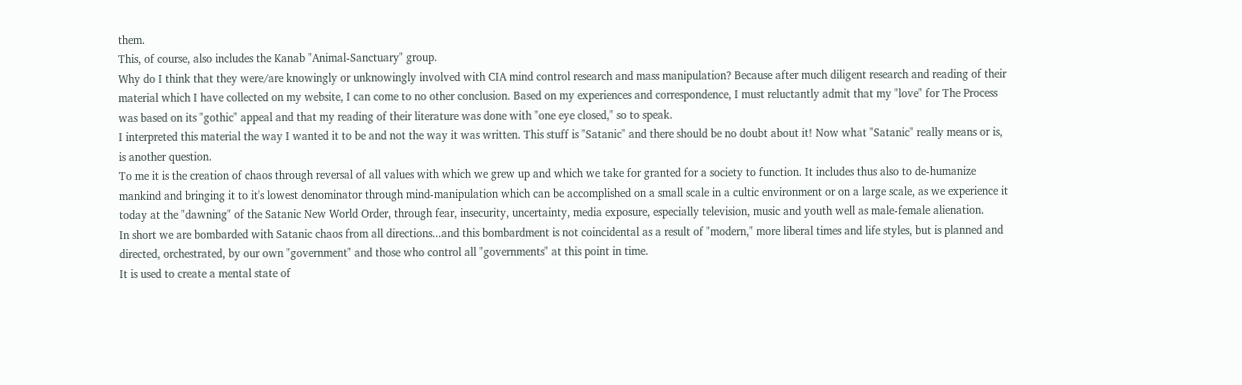them.
This, of course, also includes the Kanab "Animal-Sanctuary" group.
Why do I think that they were/are knowingly or unknowingly involved with CIA mind control research and mass manipulation? Because after much diligent research and reading of their material which I have collected on my website, I can come to no other conclusion. Based on my experiences and correspondence, I must reluctantly admit that my "love" for The Process was based on its "gothic" appeal and that my reading of their literature was done with "one eye closed," so to speak.
I interpreted this material the way I wanted it to be and not the way it was written. This stuff is "Satanic" and there should be no doubt about it! Now what "Satanic" really means or is, is another question.
To me it is the creation of chaos through reversal of all values with which we grew up and which we take for granted for a society to function. It includes thus also to de-humanize mankind and bringing it to it's lowest denominator through mind-manipulation which can be accomplished on a small scale in a cultic environment or on a large scale, as we experience it today at the "dawning" of the Satanic New World Order, through fear, insecurity, uncertainty, media exposure, especially television, music and youth well as male-female alienation.
In short we are bombarded with Satanic chaos from all directions...and this bombardment is not coincidental as a result of "modern," more liberal times and life styles, but is planned and directed, orchestrated, by our own "government" and those who control all "governments" at this point in time.
It is used to create a mental state of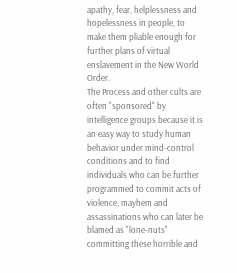apathy, fear, helplessness and hopelessness in people, to make them pliable enough for further plans of virtual enslavement in the New World Order.
The Process and other cults are often "sponsored" by intelligence groups because it is an easy way to study human behavior under mind-control conditions and to find individuals who can be further programmed to commit acts of violence, mayhem and assassinations who can later be blamed as "lone-nuts" committing these horrible and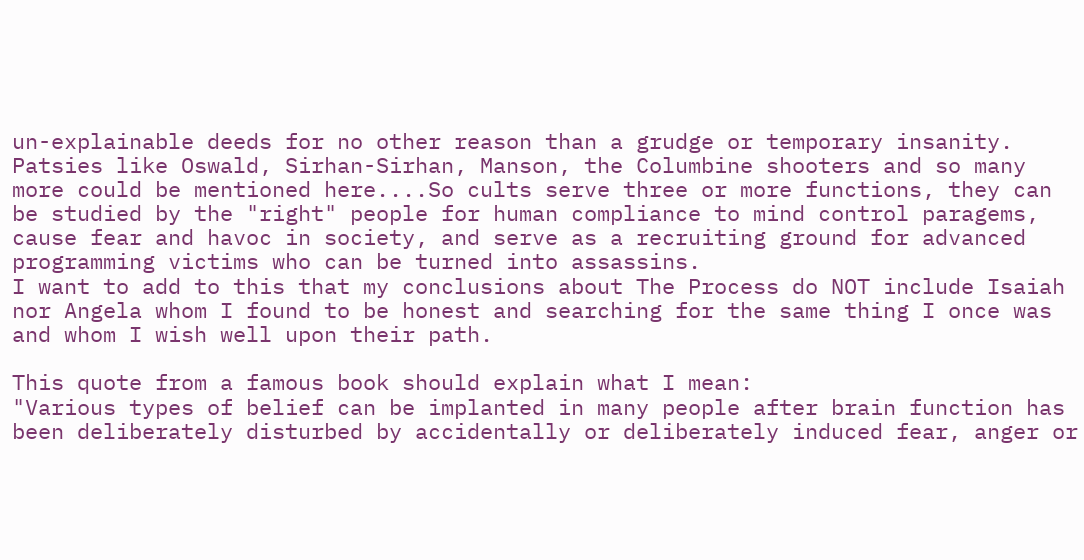un-explainable deeds for no other reason than a grudge or temporary insanity. Patsies like Oswald, Sirhan-Sirhan, Manson, the Columbine shooters and so many more could be mentioned here....So cults serve three or more functions, they can be studied by the "right" people for human compliance to mind control paragems, cause fear and havoc in society, and serve as a recruiting ground for advanced programming victims who can be turned into assassins.
I want to add to this that my conclusions about The Process do NOT include Isaiah nor Angela whom I found to be honest and searching for the same thing I once was and whom I wish well upon their path.

This quote from a famous book should explain what I mean:
"Various types of belief can be implanted in many people after brain function has been deliberately disturbed by accidentally or deliberately induced fear, anger or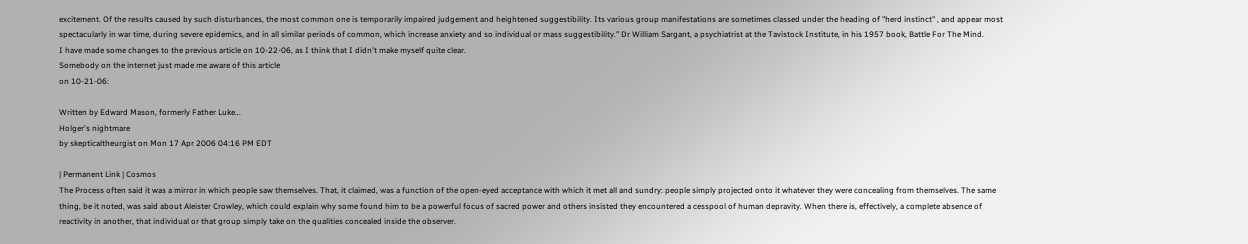excitement. Of the results caused by such disturbances, the most common one is temporarily impaired judgement and heightened suggestibility. Its various group manifestations are sometimes classed under the heading of "herd instinct" , and appear most spectacularly in war time, during severe epidemics, and in all similar periods of common, which increase anxiety and so individual or mass suggestibility." Dr William Sargant, a psychiatrist at the Tavistock Institute, in his 1957 book, Battle For The Mind.
I have made some changes to the previous article on 10-22-06, as I think that I didn't make myself quite clear.
Somebody on the internet just made me aware of this article
on 10-21-06:

Written by Edward Mason, formerly Father Luke...
Holger's nightmare
by skepticaltheurgist on Mon 17 Apr 2006 04:16 PM EDT

| Permanent Link | Cosmos
The Process often said it was a mirror in which people saw themselves. That, it claimed, was a function of the open-eyed acceptance with which it met all and sundry: people simply projected onto it whatever they were concealing from themselves. The same thing, be it noted, was said about Aleister Crowley, which could explain why some found him to be a powerful focus of sacred power and others insisted they encountered a cesspool of human depravity. When there is, effectively, a complete absence of reactivity in another, that individual or that group simply take on the qualities concealed inside the observer.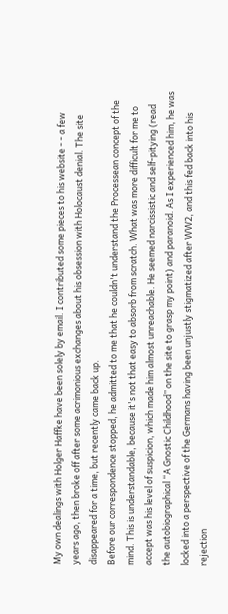My own dealings with Holger Haffke have been solely by email. I contributed some pieces to his website - - a few years ago, then broke off after some acrimonious exchanges about his obsession with Holocaust denial. The site disappeared for a time, but recently came back up.
Before our correspondence stopped, he admitted to me that he couldn't understand the Processean concept of the mind. This is understandable, because it's not that easy to absorb from scratch. What was more difficult for me to accept was his level of suspicion, which made him almost unreachable. He seemed narcissistic and self-pitying (read the autobiographical “A Gnostic Childhood” on the site to grasp my point) and paranoid. As I experienced him, he was locked into a perspective of the Germans having been unjustly stigmatized after WW2, and this fed back into his rejection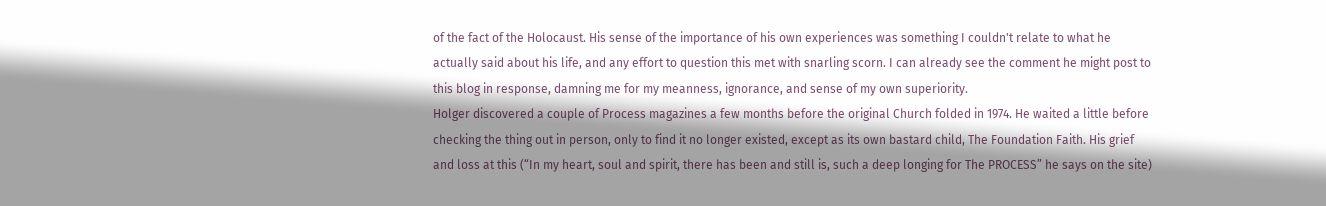of the fact of the Holocaust. His sense of the importance of his own experiences was something I couldn't relate to what he actually said about his life, and any effort to question this met with snarling scorn. I can already see the comment he might post to this blog in response, damning me for my meanness, ignorance, and sense of my own superiority.
Holger discovered a couple of Process magazines a few months before the original Church folded in 1974. He waited a little before checking the thing out in person, only to find it no longer existed, except as its own bastard child, The Foundation Faith. His grief and loss at this (“In my heart, soul and spirit, there has been and still is, such a deep longing for The PROCESS” he says on the site)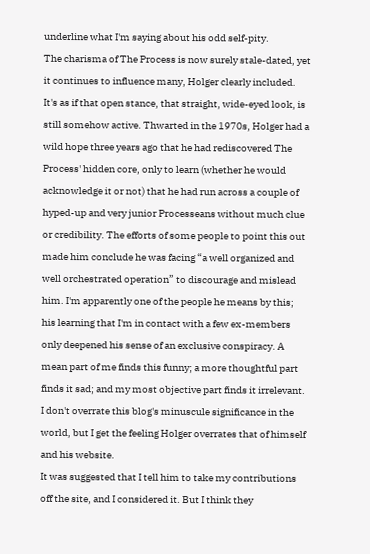underline what I'm saying about his odd self-pity.
The charisma of The Process is now surely stale-dated, yet it continues to influence many, Holger clearly included. It's as if that open stance, that straight, wide-eyed look, is still somehow active. Thwarted in the 1970s, Holger had a wild hope three years ago that he had rediscovered The Process' hidden core, only to learn (whether he would acknowledge it or not) that he had run across a couple of hyped-up and very junior Processeans without much clue or credibility. The efforts of some people to point this out made him conclude he was facing “a well organized and well orchestrated operation” to discourage and mislead him. I'm apparently one of the people he means by this; his learning that I'm in contact with a few ex-members only deepened his sense of an exclusive conspiracy. A mean part of me finds this funny; a more thoughtful part finds it sad; and my most objective part finds it irrelevant. I don't overrate this blog's minuscule significance in the world, but I get the feeling Holger overrates that of himself and his website.
It was suggested that I tell him to take my contributions off the site, and I considered it. But I think they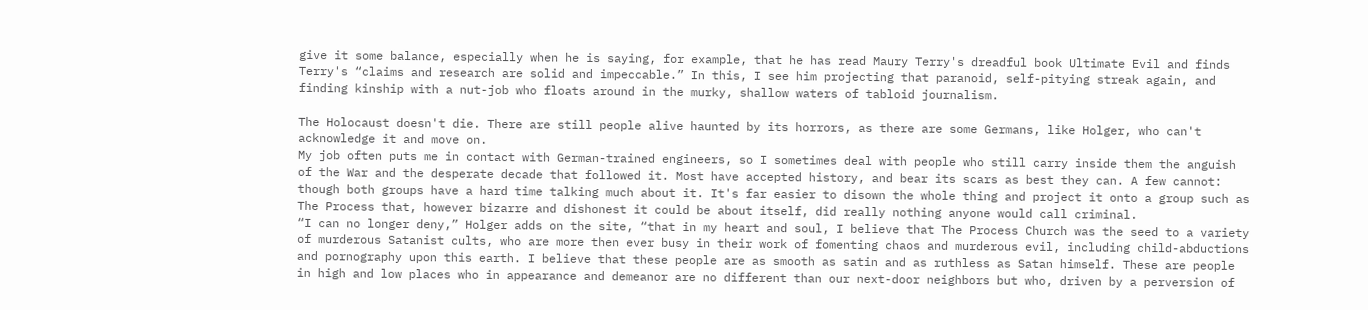give it some balance, especially when he is saying, for example, that he has read Maury Terry's dreadful book Ultimate Evil and finds Terry's “claims and research are solid and impeccable.” In this, I see him projecting that paranoid, self-pitying streak again, and finding kinship with a nut-job who floats around in the murky, shallow waters of tabloid journalism.

The Holocaust doesn't die. There are still people alive haunted by its horrors, as there are some Germans, like Holger, who can't acknowledge it and move on.
My job often puts me in contact with German-trained engineers, so I sometimes deal with people who still carry inside them the anguish of the War and the desperate decade that followed it. Most have accepted history, and bear its scars as best they can. A few cannot: though both groups have a hard time talking much about it. It's far easier to disown the whole thing and project it onto a group such as The Process that, however bizarre and dishonest it could be about itself, did really nothing anyone would call criminal.
“I can no longer deny,” Holger adds on the site, “that in my heart and soul, I believe that The Process Church was the seed to a variety of murderous Satanist cults, who are more then ever busy in their work of fomenting chaos and murderous evil, including child-abductions and pornography upon this earth. I believe that these people are as smooth as satin and as ruthless as Satan himself. These are people in high and low places who in appearance and demeanor are no different than our next-door neighbors but who, driven by a perversion of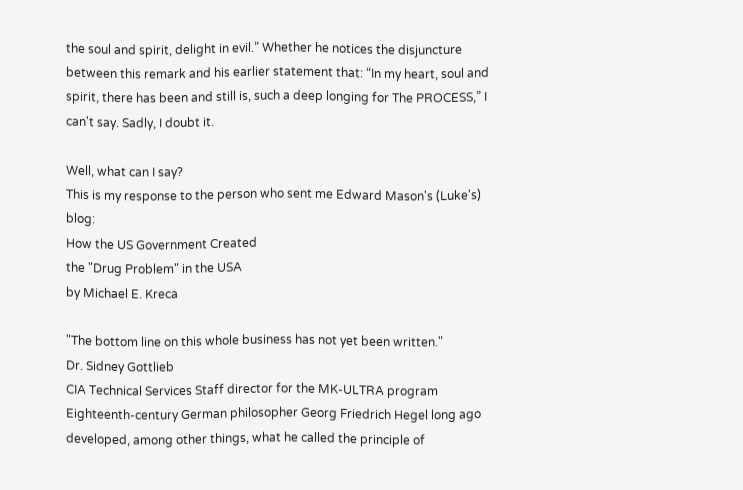the soul and spirit, delight in evil.” Whether he notices the disjuncture between this remark and his earlier statement that: “In my heart, soul and spirit, there has been and still is, such a deep longing for The PROCESS,” I can't say. Sadly, I doubt it.

Well, what can I say?
This is my response to the person who sent me Edward Mason's (Luke's) blog:
How the US Government Created
the "Drug Problem" in the USA
by Michael E. Kreca

"The bottom line on this whole business has not yet been written."
Dr. Sidney Gottlieb
CIA Technical Services Staff director for the MK-ULTRA program
Eighteenth-century German philosopher Georg Friedrich Hegel long ago developed, among other things, what he called the principle of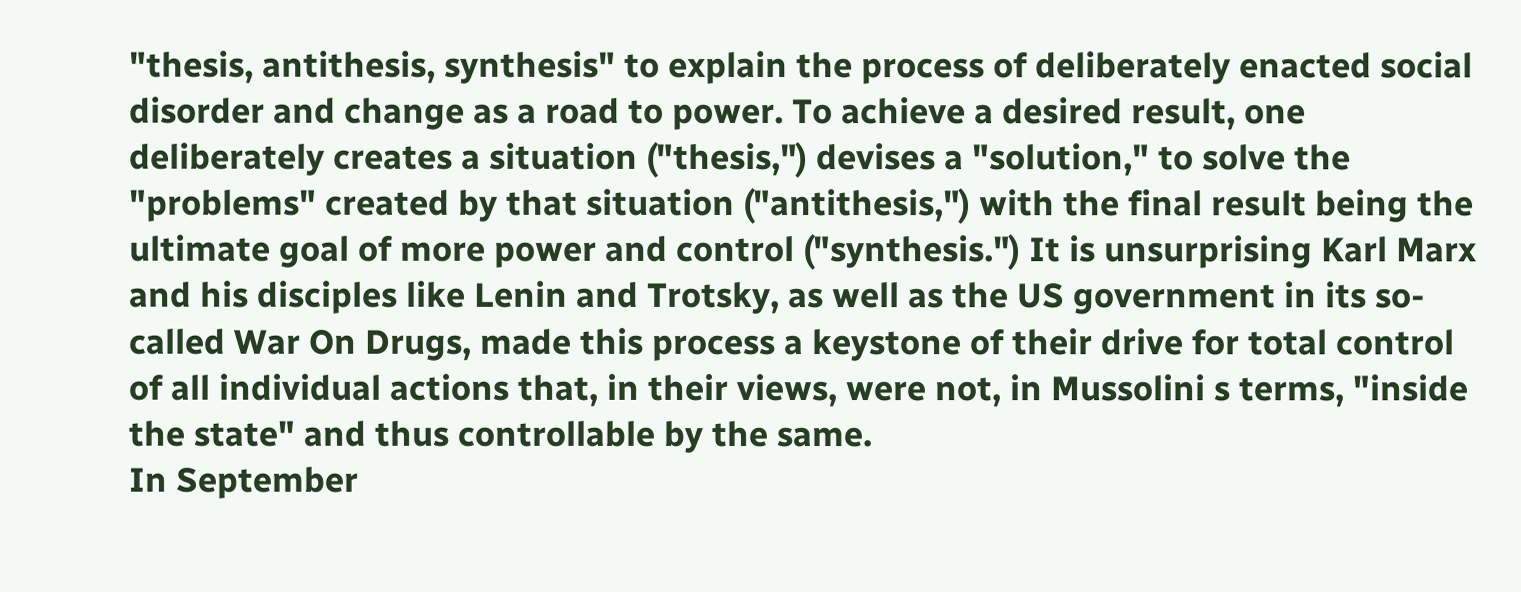"thesis, antithesis, synthesis" to explain the process of deliberately enacted social disorder and change as a road to power. To achieve a desired result, one deliberately creates a situation ("thesis,") devises a "solution," to solve the "problems" created by that situation ("antithesis,") with the final result being the ultimate goal of more power and control ("synthesis.") It is unsurprising Karl Marx and his disciples like Lenin and Trotsky, as well as the US government in its so-called War On Drugs, made this process a keystone of their drive for total control of all individual actions that, in their views, were not, in Mussolini s terms, "inside the state" and thus controllable by the same.
In September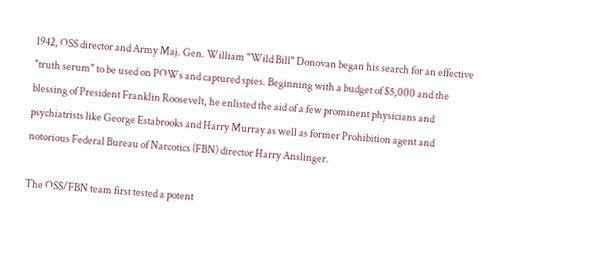1942, OSS director and Army Maj. Gen. William "Wild Bill" Donovan began his search for an effective "truth serum" to be used on POWs and captured spies. Beginning with a budget of $5,000 and the blessing of President Franklin Roosevelt, he enlisted the aid of a few prominent physicians and psychiatrists like George Estabrooks and Harry Murray as well as former Prohibition agent and notorious Federal Bureau of Narcotics (FBN) director Harry Anslinger.

The OSS/FBN team first tested a potent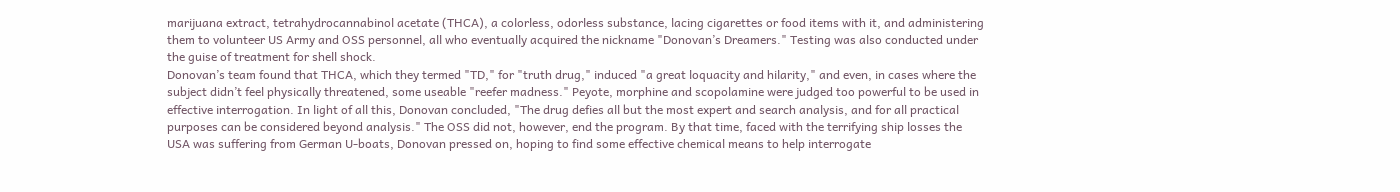marijuana extract, tetrahydrocannabinol acetate (THCA), a colorless, odorless substance, lacing cigarettes or food items with it, and administering them to volunteer US Army and OSS personnel, all who eventually acquired the nickname "Donovan’s Dreamers." Testing was also conducted under the guise of treatment for shell shock.
Donovan’s team found that THCA, which they termed "TD," for "truth drug," induced "a great loquacity and hilarity," and even, in cases where the subject didn’t feel physically threatened, some useable "reefer madness." Peyote, morphine and scopolamine were judged too powerful to be used in effective interrogation. In light of all this, Donovan concluded, "The drug defies all but the most expert and search analysis, and for all practical purposes can be considered beyond analysis." The OSS did not, however, end the program. By that time, faced with the terrifying ship losses the USA was suffering from German U-boats, Donovan pressed on, hoping to find some effective chemical means to help interrogate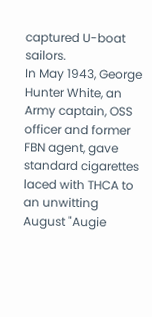captured U-boat sailors.
In May 1943, George Hunter White, an Army captain, OSS officer and former FBN agent, gave standard cigarettes laced with THCA to an unwitting August "Augie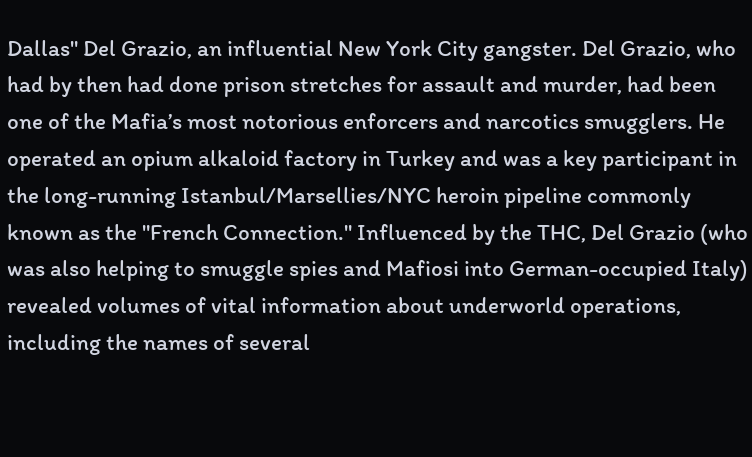Dallas" Del Grazio, an influential New York City gangster. Del Grazio, who had by then had done prison stretches for assault and murder, had been one of the Mafia’s most notorious enforcers and narcotics smugglers. He operated an opium alkaloid factory in Turkey and was a key participant in the long-running Istanbul/Marsellies/NYC heroin pipeline commonly known as the "French Connection." Influenced by the THC, Del Grazio (who was also helping to smuggle spies and Mafiosi into German-occupied Italy) revealed volumes of vital information about underworld operations, including the names of several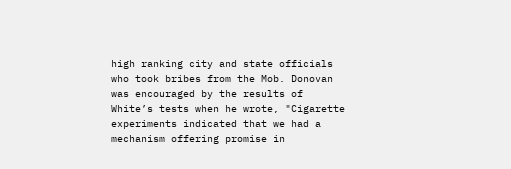high ranking city and state officials who took bribes from the Mob. Donovan was encouraged by the results of White’s tests when he wrote, "Cigarette experiments indicated that we had a mechanism offering promise in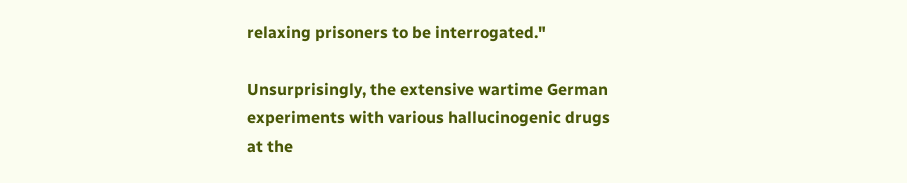relaxing prisoners to be interrogated."

Unsurprisingly, the extensive wartime German experiments with various hallucinogenic drugs at the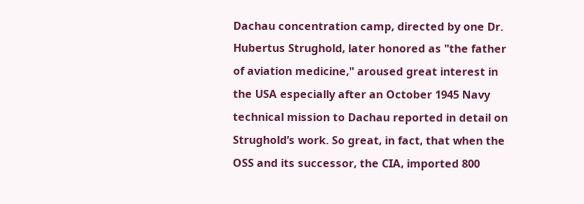Dachau concentration camp, directed by one Dr. Hubertus Strughold, later honored as "the father of aviation medicine," aroused great interest in the USA especially after an October 1945 Navy technical mission to Dachau reported in detail on Strughold’s work. So great, in fact, that when the OSS and its successor, the CIA, imported 800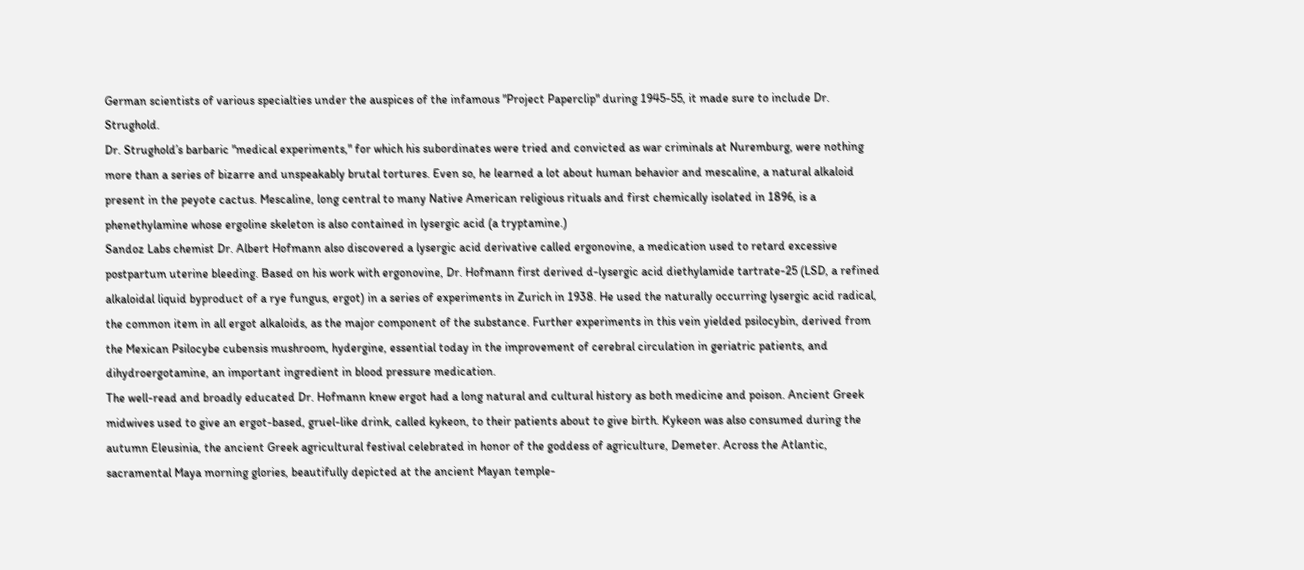German scientists of various specialties under the auspices of the infamous "Project Paperclip" during 1945-55, it made sure to include Dr. Strughold.
Dr. Strughold’s barbaric "medical experiments," for which his subordinates were tried and convicted as war criminals at Nuremburg, were nothing more than a series of bizarre and unspeakably brutal tortures. Even so, he learned a lot about human behavior and mescaline, a natural alkaloid present in the peyote cactus. Mescaline, long central to many Native American religious rituals and first chemically isolated in 1896, is a phenethylamine whose ergoline skeleton is also contained in lysergic acid (a tryptamine.)
Sandoz Labs chemist Dr. Albert Hofmann also discovered a lysergic acid derivative called ergonovine, a medication used to retard excessive postpartum uterine bleeding. Based on his work with ergonovine, Dr. Hofmann first derived d-lysergic acid diethylamide tartrate-25 (LSD, a refined alkaloidal liquid byproduct of a rye fungus, ergot) in a series of experiments in Zurich in 1938. He used the naturally occurring lysergic acid radical, the common item in all ergot alkaloids, as the major component of the substance. Further experiments in this vein yielded psilocybin, derived from the Mexican Psilocybe cubensis mushroom, hydergine, essential today in the improvement of cerebral circulation in geriatric patients, and dihydroergotamine, an important ingredient in blood pressure medication.
The well-read and broadly educated Dr. Hofmann knew ergot had a long natural and cultural history as both medicine and poison. Ancient Greek midwives used to give an ergot-based, gruel-like drink, called kykeon, to their patients about to give birth. Kykeon was also consumed during the autumn Eleusinia, the ancient Greek agricultural festival celebrated in honor of the goddess of agriculture, Demeter. Across the Atlantic, sacramental Maya morning glories, beautifully depicted at the ancient Mayan temple-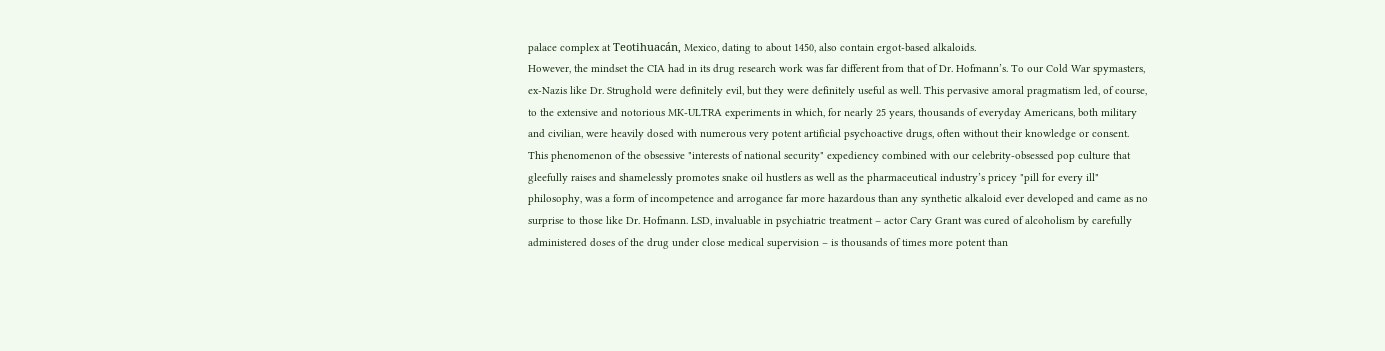palace complex at Teotihuacán, Mexico, dating to about 1450, also contain ergot-based alkaloids.
However, the mindset the CIA had in its drug research work was far different from that of Dr. Hofmann’s. To our Cold War spymasters, ex-Nazis like Dr. Strughold were definitely evil, but they were definitely useful as well. This pervasive amoral pragmatism led, of course, to the extensive and notorious MK-ULTRA experiments in which, for nearly 25 years, thousands of everyday Americans, both military and civilian, were heavily dosed with numerous very potent artificial psychoactive drugs, often without their knowledge or consent.
This phenomenon of the obsessive "interests of national security" expediency combined with our celebrity-obsessed pop culture that gleefully raises and shamelessly promotes snake oil hustlers as well as the pharmaceutical industry’s pricey "pill for every ill" philosophy, was a form of incompetence and arrogance far more hazardous than any synthetic alkaloid ever developed and came as no surprise to those like Dr. Hofmann. LSD, invaluable in psychiatric treatment – actor Cary Grant was cured of alcoholism by carefully administered doses of the drug under close medical supervision – is thousands of times more potent than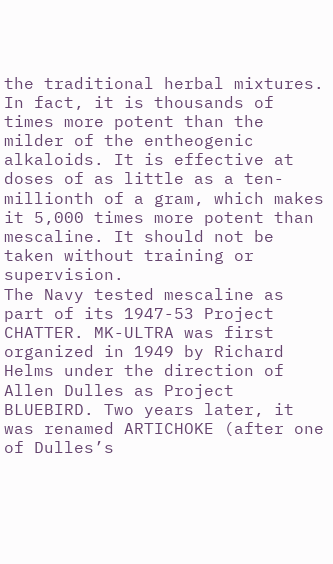the traditional herbal mixtures. In fact, it is thousands of times more potent than the milder of the entheogenic alkaloids. It is effective at doses of as little as a ten-millionth of a gram, which makes it 5,000 times more potent than mescaline. It should not be taken without training or supervision.
The Navy tested mescaline as part of its 1947-53 Project CHATTER. MK-ULTRA was first organized in 1949 by Richard Helms under the direction of Allen Dulles as Project BLUEBIRD. Two years later, it was renamed ARTICHOKE (after one of Dulles’s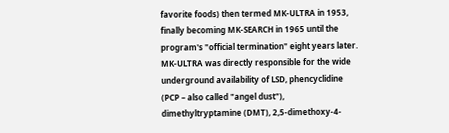favorite foods) then termed MK-ULTRA in 1953, finally becoming MK-SEARCH in 1965 until the program's "official termination" eight years later. MK-ULTRA was directly responsible for the wide underground availability of LSD, phencyclidine (PCP – also called "angel dust"), dimethyltryptamine (DMT), 2,5-dimethoxy-4-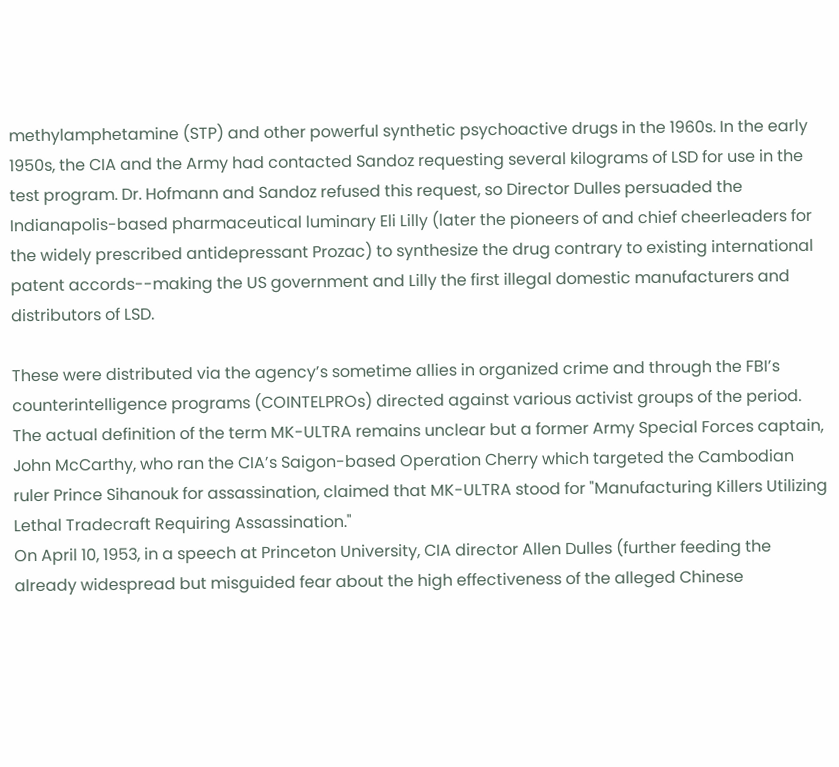methylamphetamine (STP) and other powerful synthetic psychoactive drugs in the 1960s. In the early 1950s, the CIA and the Army had contacted Sandoz requesting several kilograms of LSD for use in the test program. Dr. Hofmann and Sandoz refused this request, so Director Dulles persuaded the Indianapolis-based pharmaceutical luminary Eli Lilly (later the pioneers of and chief cheerleaders for the widely prescribed antidepressant Prozac) to synthesize the drug contrary to existing international patent accords--making the US government and Lilly the first illegal domestic manufacturers and distributors of LSD.

These were distributed via the agency’s sometime allies in organized crime and through the FBI’s counterintelligence programs (COINTELPROs) directed against various activist groups of the period. The actual definition of the term MK-ULTRA remains unclear but a former Army Special Forces captain, John McCarthy, who ran the CIA’s Saigon-based Operation Cherry which targeted the Cambodian ruler Prince Sihanouk for assassination, claimed that MK-ULTRA stood for "Manufacturing Killers Utilizing Lethal Tradecraft Requiring Assassination."
On April 10, 1953, in a speech at Princeton University, CIA director Allen Dulles (further feeding the already widespread but misguided fear about the high effectiveness of the alleged Chinese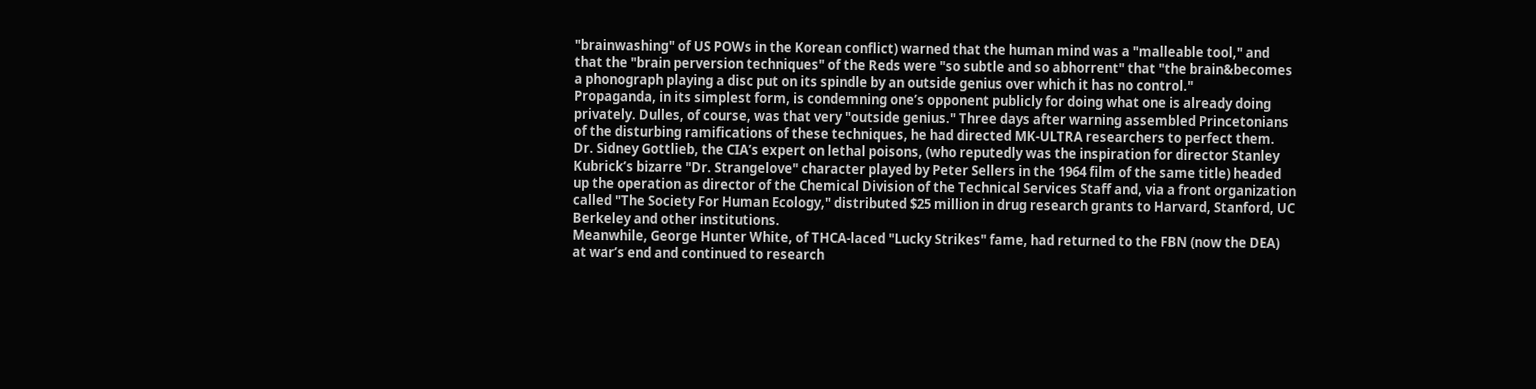"brainwashing" of US POWs in the Korean conflict) warned that the human mind was a "malleable tool," and that the "brain perversion techniques" of the Reds were "so subtle and so abhorrent" that "the brain&becomes a phonograph playing a disc put on its spindle by an outside genius over which it has no control."
Propaganda, in its simplest form, is condemning one’s opponent publicly for doing what one is already doing privately. Dulles, of course, was that very "outside genius." Three days after warning assembled Princetonians of the disturbing ramifications of these techniques, he had directed MK-ULTRA researchers to perfect them. Dr. Sidney Gottlieb, the CIA’s expert on lethal poisons, (who reputedly was the inspiration for director Stanley Kubrick’s bizarre "Dr. Strangelove" character played by Peter Sellers in the 1964 film of the same title) headed up the operation as director of the Chemical Division of the Technical Services Staff and, via a front organization called "The Society For Human Ecology," distributed $25 million in drug research grants to Harvard, Stanford, UC Berkeley and other institutions.
Meanwhile, George Hunter White, of THCA-laced "Lucky Strikes" fame, had returned to the FBN (now the DEA) at war’s end and continued to research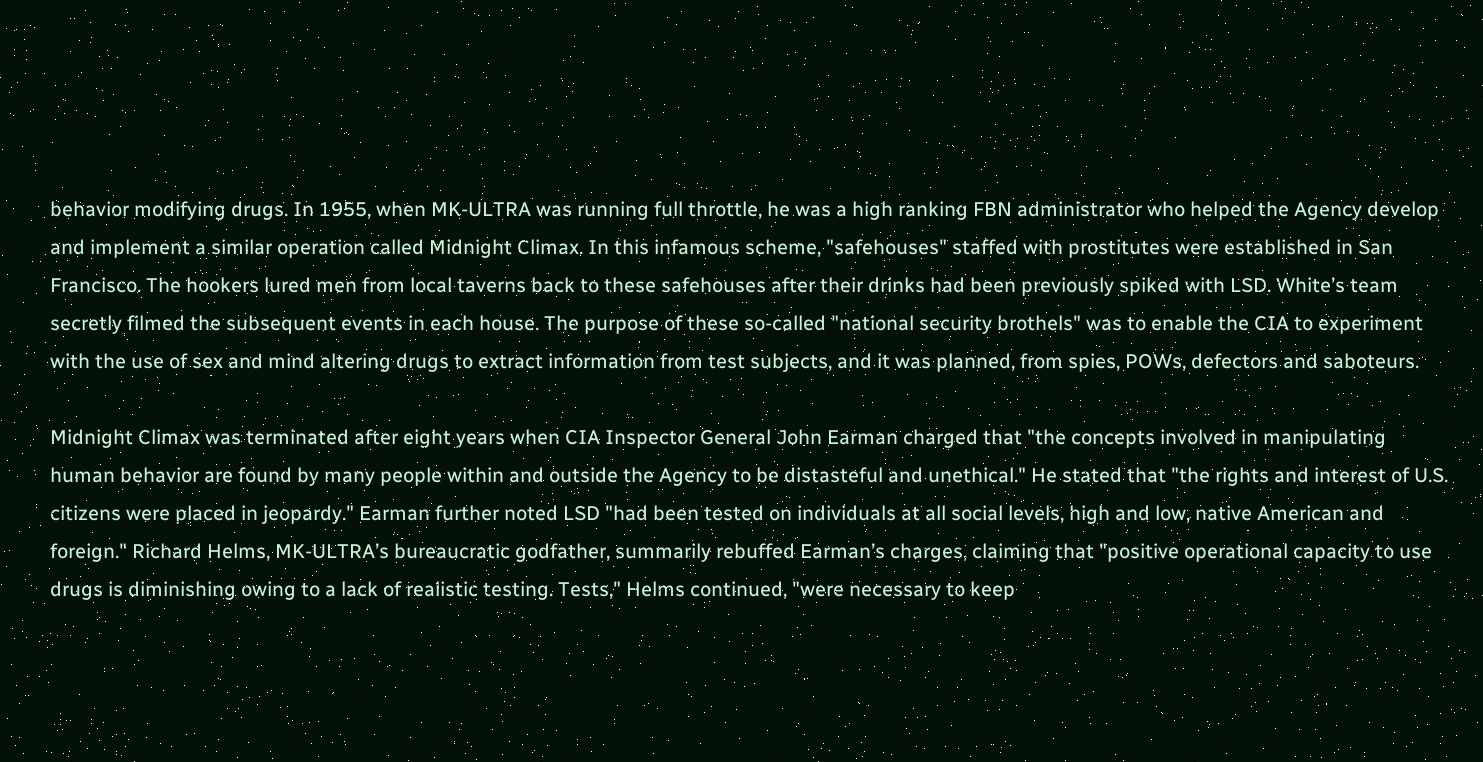behavior modifying drugs. In 1955, when MK-ULTRA was running full throttle, he was a high ranking FBN administrator who helped the Agency develop and implement a similar operation called Midnight Climax. In this infamous scheme, "safehouses" staffed with prostitutes were established in San Francisco. The hookers lured men from local taverns back to these safehouses after their drinks had been previously spiked with LSD. White’s team secretly filmed the subsequent events in each house. The purpose of these so-called "national security brothels" was to enable the CIA to experiment with the use of sex and mind altering drugs to extract information from test subjects, and it was planned, from spies, POWs, defectors and saboteurs.

Midnight Climax was terminated after eight years when CIA Inspector General John Earman charged that "the concepts involved in manipulating human behavior are found by many people within and outside the Agency to be distasteful and unethical." He stated that "the rights and interest of U.S. citizens were placed in jeopardy." Earman further noted LSD "had been tested on individuals at all social levels, high and low, native American and foreign." Richard Helms, MK-ULTRA’s bureaucratic godfather, summarily rebuffed Earman’s charges, claiming that "positive operational capacity to use drugs is diminishing owing to a lack of realistic testing. Tests," Helms continued, "were necessary to keep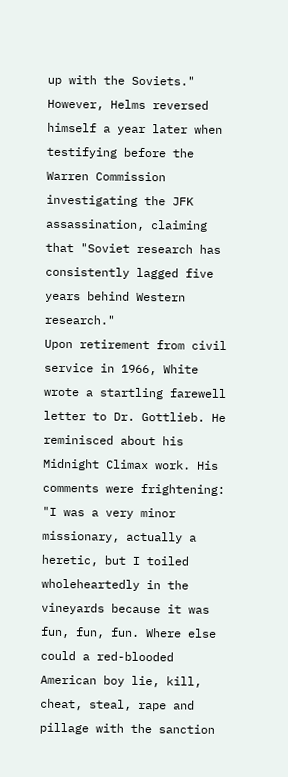up with the Soviets." However, Helms reversed himself a year later when testifying before the Warren Commission investigating the JFK assassination, claiming that "Soviet research has consistently lagged five years behind Western research."
Upon retirement from civil service in 1966, White wrote a startling farewell letter to Dr. Gottlieb. He reminisced about his Midnight Climax work. His comments were frightening:
"I was a very minor missionary, actually a heretic, but I toiled wholeheartedly in the vineyards because it was fun, fun, fun. Where else could a red-blooded American boy lie, kill, cheat, steal, rape and pillage with the sanction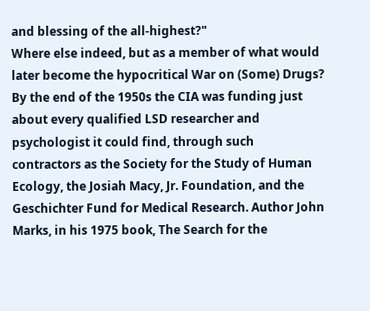and blessing of the all-highest?"
Where else indeed, but as a member of what would later become the hypocritical War on (Some) Drugs?
By the end of the 1950s the CIA was funding just about every qualified LSD researcher and psychologist it could find, through such contractors as the Society for the Study of Human Ecology, the Josiah Macy, Jr. Foundation, and the Geschichter Fund for Medical Research. Author John Marks, in his 1975 book, The Search for the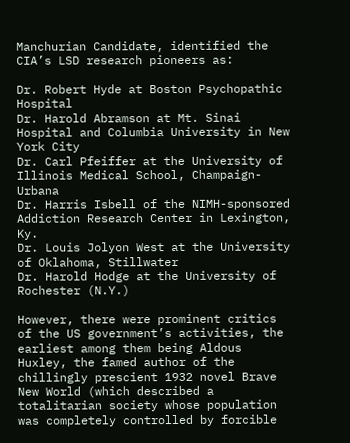Manchurian Candidate, identified the CIA’s LSD research pioneers as:

Dr. Robert Hyde at Boston Psychopathic Hospital
Dr. Harold Abramson at Mt. Sinai Hospital and Columbia University in New York City
Dr. Carl Pfeiffer at the University of Illinois Medical School, Champaign-Urbana
Dr. Harris Isbell of the NIMH-sponsored Addiction Research Center in Lexington, Ky.
Dr. Louis Jolyon West at the University of Oklahoma, Stillwater
Dr. Harold Hodge at the University of Rochester (N.Y.)

However, there were prominent critics of the US government’s activities, the earliest among them being Aldous Huxley, the famed author of the chillingly prescient 1932 novel Brave New World (which described a totalitarian society whose population was completely controlled by forcible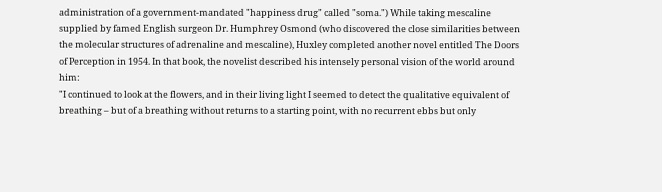administration of a government-mandated "happiness drug" called "soma.") While taking mescaline supplied by famed English surgeon Dr. Humphrey Osmond (who discovered the close similarities between the molecular structures of adrenaline and mescaline), Huxley completed another novel entitled The Doors of Perception in 1954. In that book, the novelist described his intensely personal vision of the world around him:
"I continued to look at the flowers, and in their living light I seemed to detect the qualitative equivalent of breathing – but of a breathing without returns to a starting point, with no recurrent ebbs but only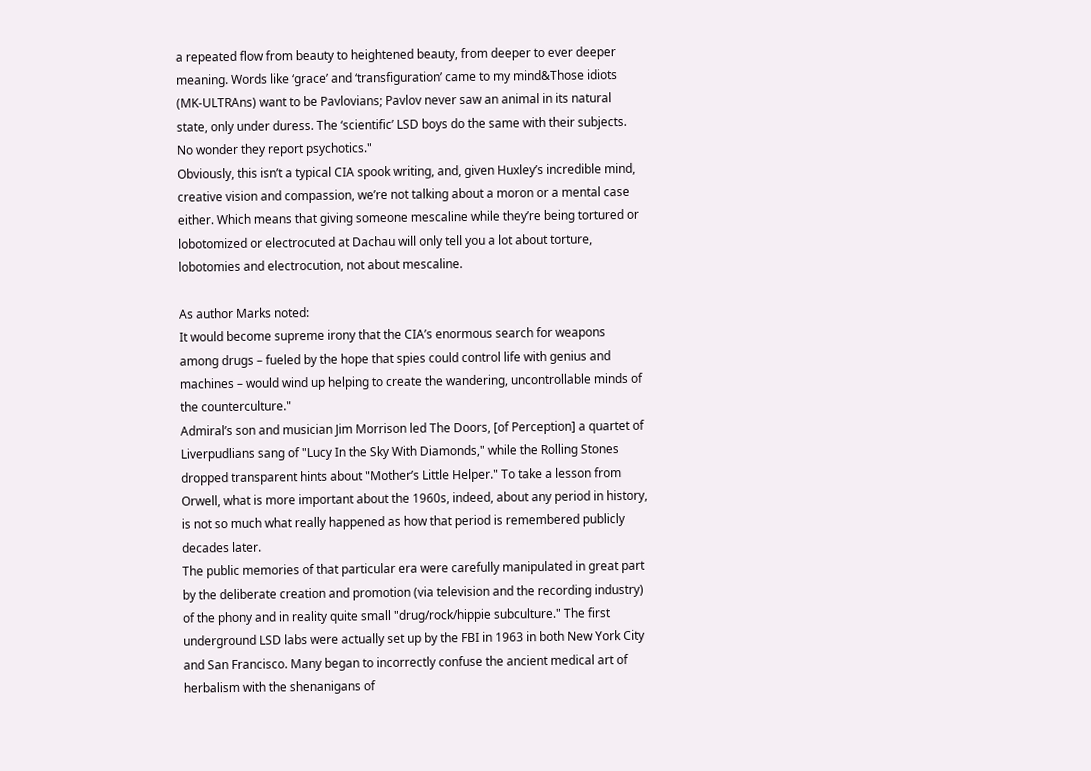a repeated flow from beauty to heightened beauty, from deeper to ever deeper meaning. Words like ‘grace’ and ‘transfiguration’ came to my mind&Those idiots (MK-ULTRAns) want to be Pavlovians; Pavlov never saw an animal in its natural state, only under duress. The ‘scientific’ LSD boys do the same with their subjects. No wonder they report psychotics."
Obviously, this isn’t a typical CIA spook writing, and, given Huxley’s incredible mind, creative vision and compassion, we’re not talking about a moron or a mental case either. Which means that giving someone mescaline while they’re being tortured or lobotomized or electrocuted at Dachau will only tell you a lot about torture, lobotomies and electrocution, not about mescaline.

As author Marks noted:
It would become supreme irony that the CIA’s enormous search for weapons among drugs – fueled by the hope that spies could control life with genius and machines – would wind up helping to create the wandering, uncontrollable minds of the counterculture."
Admiral’s son and musician Jim Morrison led The Doors, [of Perception] a quartet of Liverpudlians sang of "Lucy In the Sky With Diamonds," while the Rolling Stones dropped transparent hints about "Mother’s Little Helper." To take a lesson from Orwell, what is more important about the 1960s, indeed, about any period in history, is not so much what really happened as how that period is remembered publicly decades later.
The public memories of that particular era were carefully manipulated in great part by the deliberate creation and promotion (via television and the recording industry) of the phony and in reality quite small "drug/rock/hippie subculture." The first underground LSD labs were actually set up by the FBI in 1963 in both New York City and San Francisco. Many began to incorrectly confuse the ancient medical art of herbalism with the shenanigans of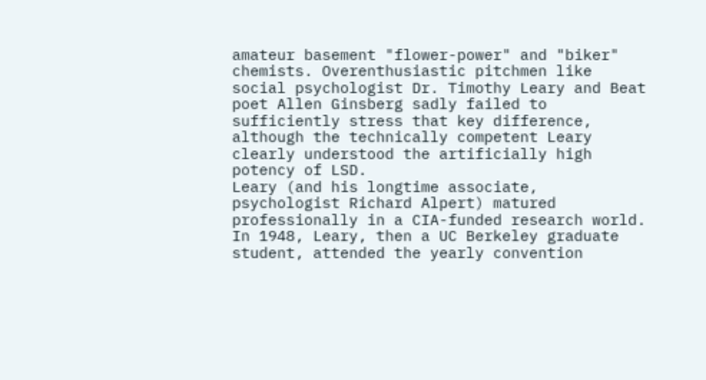amateur basement "flower-power" and "biker" chemists. Overenthusiastic pitchmen like social psychologist Dr. Timothy Leary and Beat poet Allen Ginsberg sadly failed to sufficiently stress that key difference, although the technically competent Leary clearly understood the artificially high potency of LSD.
Leary (and his longtime associate, psychologist Richard Alpert) matured professionally in a CIA-funded research world. In 1948, Leary, then a UC Berkeley graduate student, attended the yearly convention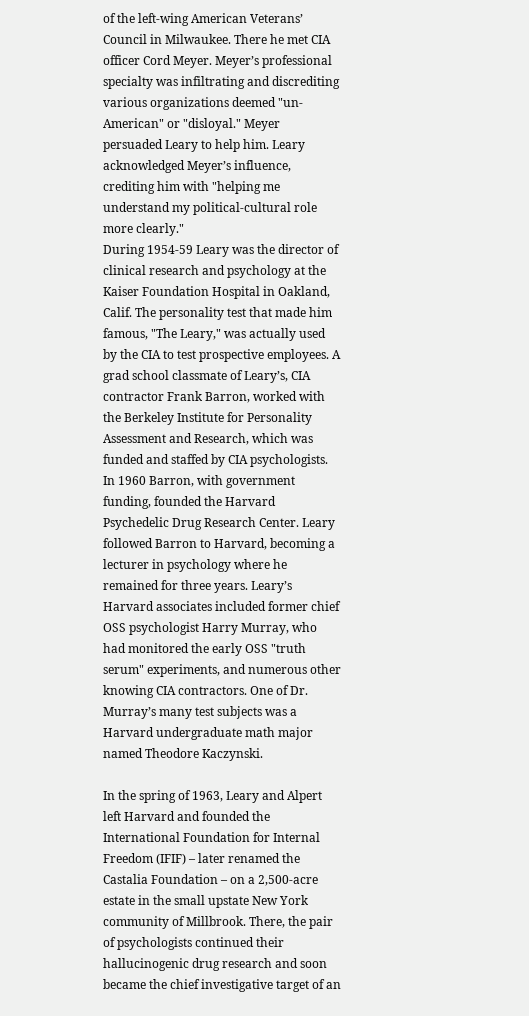of the left-wing American Veterans’ Council in Milwaukee. There he met CIA officer Cord Meyer. Meyer’s professional specialty was infiltrating and discrediting various organizations deemed "un-American" or "disloyal." Meyer persuaded Leary to help him. Leary acknowledged Meyer’s influence, crediting him with "helping me understand my political-cultural role more clearly."
During 1954-59 Leary was the director of clinical research and psychology at the Kaiser Foundation Hospital in Oakland, Calif. The personality test that made him famous, "The Leary," was actually used by the CIA to test prospective employees. A grad school classmate of Leary’s, CIA contractor Frank Barron, worked with the Berkeley Institute for Personality Assessment and Research, which was funded and staffed by CIA psychologists. In 1960 Barron, with government funding, founded the Harvard Psychedelic Drug Research Center. Leary followed Barron to Harvard, becoming a lecturer in psychology where he remained for three years. Leary’s Harvard associates included former chief OSS psychologist Harry Murray, who had monitored the early OSS "truth serum" experiments, and numerous other knowing CIA contractors. One of Dr. Murray’s many test subjects was a Harvard undergraduate math major named Theodore Kaczynski.

In the spring of 1963, Leary and Alpert left Harvard and founded the International Foundation for Internal Freedom (IFIF) – later renamed the Castalia Foundation – on a 2,500-acre estate in the small upstate New York community of Millbrook. There, the pair of psychologists continued their hallucinogenic drug research and soon became the chief investigative target of an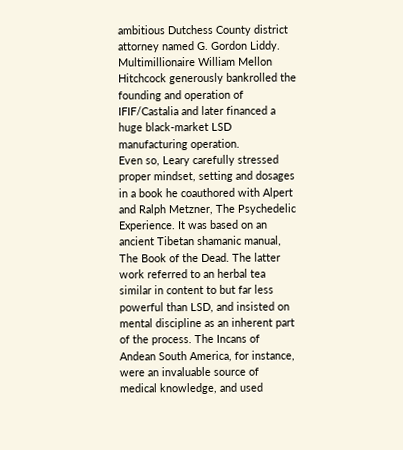ambitious Dutchess County district attorney named G. Gordon Liddy. Multimillionaire William Mellon Hitchcock generously bankrolled the founding and operation of IFIF/Castalia and later financed a huge black-market LSD manufacturing operation.
Even so, Leary carefully stressed proper mindset, setting and dosages in a book he coauthored with Alpert and Ralph Metzner, The Psychedelic Experience. It was based on an ancient Tibetan shamanic manual, The Book of the Dead. The latter work referred to an herbal tea similar in content to but far less powerful than LSD, and insisted on mental discipline as an inherent part of the process. The Incans of Andean South America, for instance, were an invaluable source of medical knowledge, and used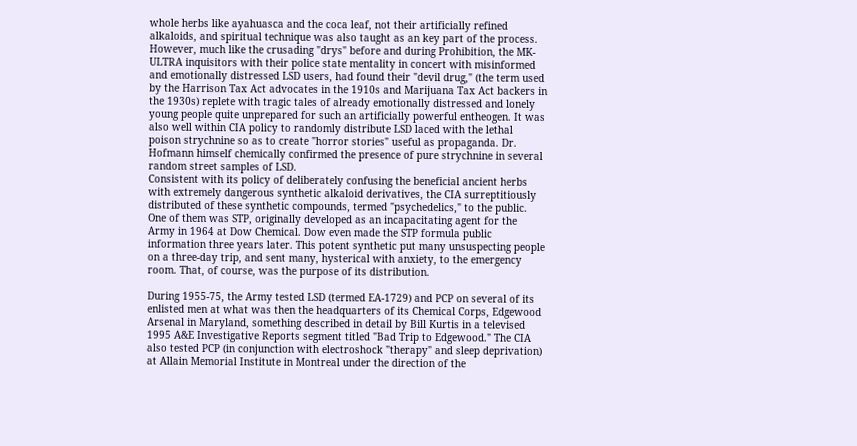whole herbs like ayahuasca and the coca leaf, not their artificially refined alkaloids, and spiritual technique was also taught as an key part of the process.
However, much like the crusading "drys" before and during Prohibition, the MK-ULTRA inquisitors with their police state mentality in concert with misinformed and emotionally distressed LSD users, had found their "devil drug," (the term used by the Harrison Tax Act advocates in the 1910s and Marijuana Tax Act backers in the 1930s) replete with tragic tales of already emotionally distressed and lonely young people quite unprepared for such an artificially powerful entheogen. It was also well within CIA policy to randomly distribute LSD laced with the lethal poison strychnine so as to create "horror stories" useful as propaganda. Dr. Hofmann himself chemically confirmed the presence of pure strychnine in several random street samples of LSD.
Consistent with its policy of deliberately confusing the beneficial ancient herbs with extremely dangerous synthetic alkaloid derivatives, the CIA surreptitiously distributed of these synthetic compounds, termed "psychedelics," to the public. One of them was STP, originally developed as an incapacitating agent for the Army in 1964 at Dow Chemical. Dow even made the STP formula public information three years later. This potent synthetic put many unsuspecting people on a three-day trip, and sent many, hysterical with anxiety, to the emergency room. That, of course, was the purpose of its distribution.

During 1955-75, the Army tested LSD (termed EA-1729) and PCP on several of its enlisted men at what was then the headquarters of its Chemical Corps, Edgewood Arsenal in Maryland, something described in detail by Bill Kurtis in a televised 1995 A&E Investigative Reports segment titled "Bad Trip to Edgewood." The CIA also tested PCP (in conjunction with electroshock "therapy" and sleep deprivation) at Allain Memorial Institute in Montreal under the direction of the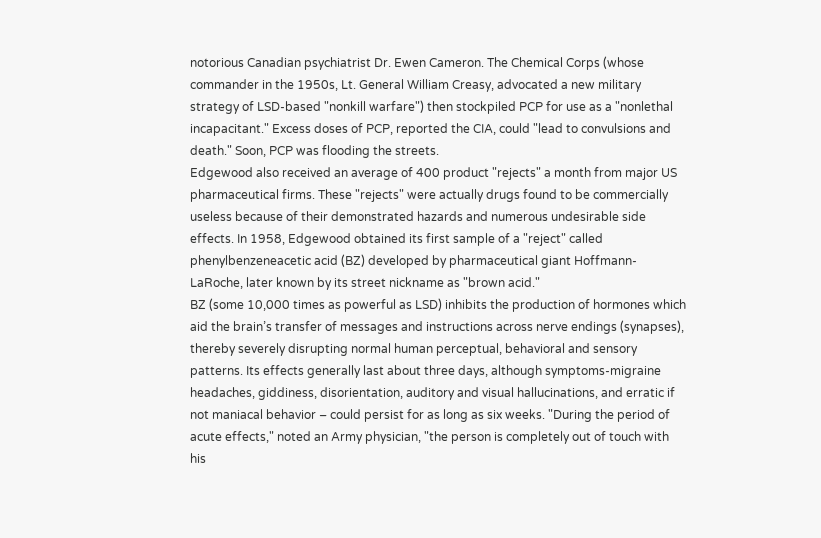notorious Canadian psychiatrist Dr. Ewen Cameron. The Chemical Corps (whose commander in the 1950s, Lt. General William Creasy, advocated a new military strategy of LSD-based "nonkill warfare") then stockpiled PCP for use as a "nonlethal incapacitant." Excess doses of PCP, reported the CIA, could "lead to convulsions and death." Soon, PCP was flooding the streets.
Edgewood also received an average of 400 product "rejects" a month from major US pharmaceutical firms. These "rejects" were actually drugs found to be commercially useless because of their demonstrated hazards and numerous undesirable side effects. In 1958, Edgewood obtained its first sample of a "reject" called phenylbenzeneacetic acid (BZ) developed by pharmaceutical giant Hoffmann-LaRoche, later known by its street nickname as "brown acid."
BZ (some 10,000 times as powerful as LSD) inhibits the production of hormones which aid the brain’s transfer of messages and instructions across nerve endings (synapses), thereby severely disrupting normal human perceptual, behavioral and sensory patterns. Its effects generally last about three days, although symptoms-migraine headaches, giddiness, disorientation, auditory and visual hallucinations, and erratic if not maniacal behavior – could persist for as long as six weeks. "During the period of acute effects," noted an Army physician, "the person is completely out of touch with his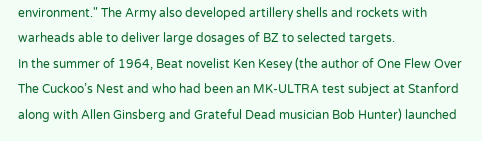environment." The Army also developed artillery shells and rockets with warheads able to deliver large dosages of BZ to selected targets.
In the summer of 1964, Beat novelist Ken Kesey (the author of One Flew Over The Cuckoo’s Nest and who had been an MK-ULTRA test subject at Stanford along with Allen Ginsberg and Grateful Dead musician Bob Hunter) launched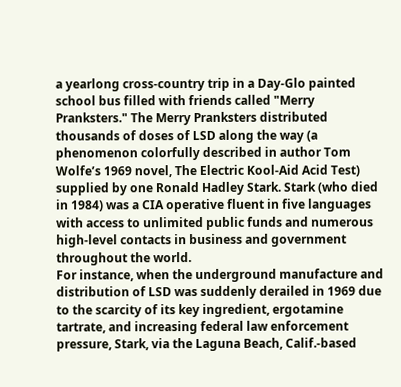a yearlong cross-country trip in a Day-Glo painted school bus filled with friends called "Merry Pranksters." The Merry Pranksters distributed thousands of doses of LSD along the way (a phenomenon colorfully described in author Tom Wolfe’s 1969 novel, The Electric Kool-Aid Acid Test) supplied by one Ronald Hadley Stark. Stark (who died in 1984) was a CIA operative fluent in five languages with access to unlimited public funds and numerous high-level contacts in business and government throughout the world.
For instance, when the underground manufacture and distribution of LSD was suddenly derailed in 1969 due to the scarcity of its key ingredient, ergotamine tartrate, and increasing federal law enforcement pressure, Stark, via the Laguna Beach, Calif.-based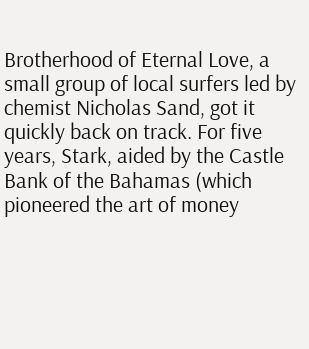Brotherhood of Eternal Love, a small group of local surfers led by chemist Nicholas Sand, got it quickly back on track. For five years, Stark, aided by the Castle Bank of the Bahamas (which pioneered the art of money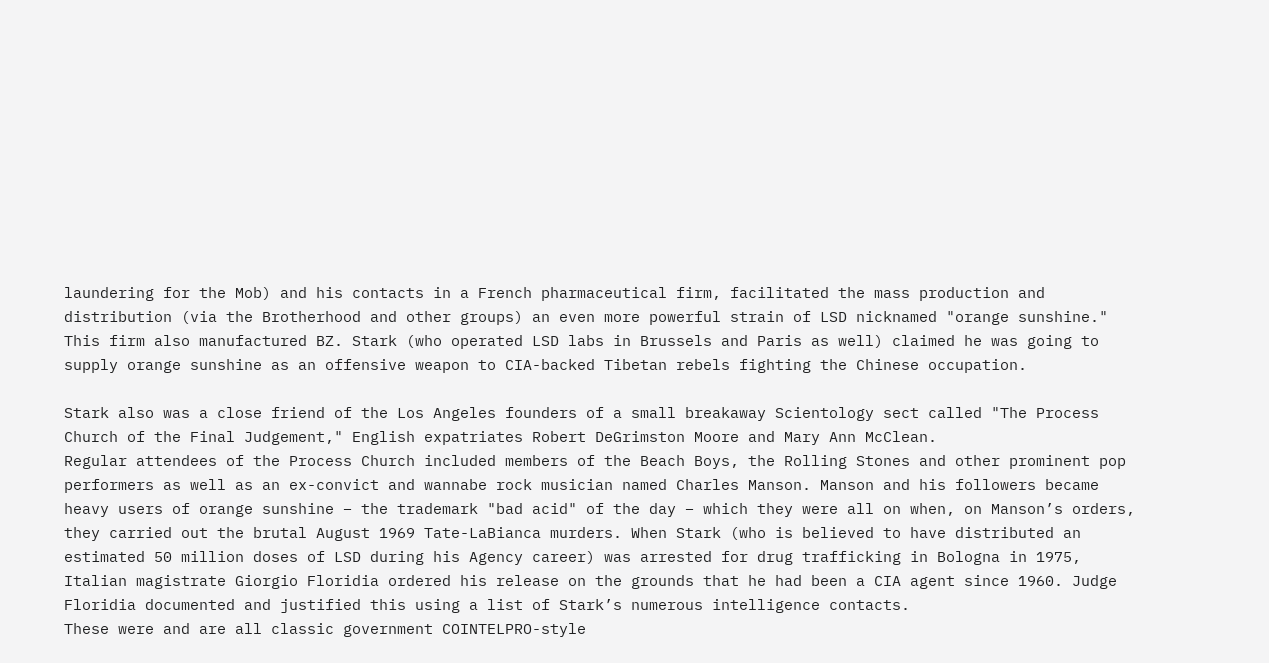laundering for the Mob) and his contacts in a French pharmaceutical firm, facilitated the mass production and distribution (via the Brotherhood and other groups) an even more powerful strain of LSD nicknamed "orange sunshine." This firm also manufactured BZ. Stark (who operated LSD labs in Brussels and Paris as well) claimed he was going to supply orange sunshine as an offensive weapon to CIA-backed Tibetan rebels fighting the Chinese occupation.

Stark also was a close friend of the Los Angeles founders of a small breakaway Scientology sect called "The Process Church of the Final Judgement," English expatriates Robert DeGrimston Moore and Mary Ann McClean.
Regular attendees of the Process Church included members of the Beach Boys, the Rolling Stones and other prominent pop performers as well as an ex-convict and wannabe rock musician named Charles Manson. Manson and his followers became heavy users of orange sunshine – the trademark "bad acid" of the day – which they were all on when, on Manson’s orders, they carried out the brutal August 1969 Tate-LaBianca murders. When Stark (who is believed to have distributed an estimated 50 million doses of LSD during his Agency career) was arrested for drug trafficking in Bologna in 1975, Italian magistrate Giorgio Floridia ordered his release on the grounds that he had been a CIA agent since 1960. Judge Floridia documented and justified this using a list of Stark’s numerous intelligence contacts.
These were and are all classic government COINTELPRO-style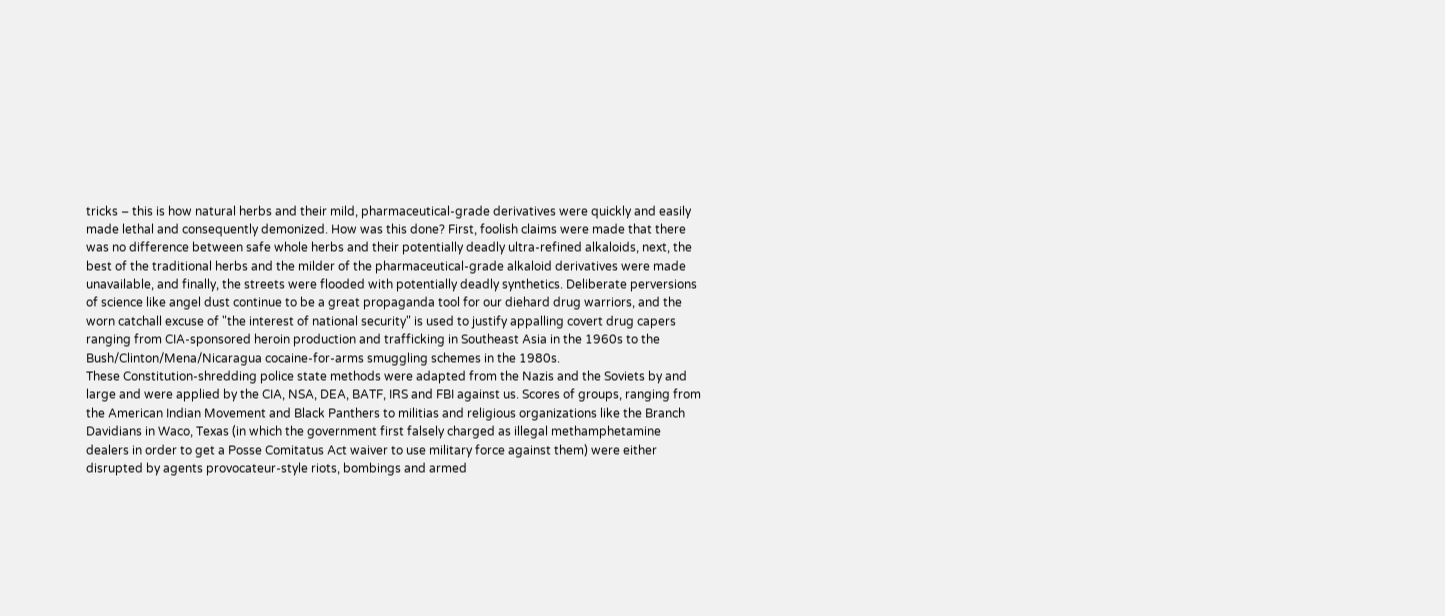tricks – this is how natural herbs and their mild, pharmaceutical-grade derivatives were quickly and easily made lethal and consequently demonized. How was this done? First, foolish claims were made that there was no difference between safe whole herbs and their potentially deadly ultra-refined alkaloids, next, the best of the traditional herbs and the milder of the pharmaceutical-grade alkaloid derivatives were made unavailable, and finally, the streets were flooded with potentially deadly synthetics. Deliberate perversions of science like angel dust continue to be a great propaganda tool for our diehard drug warriors, and the worn catchall excuse of "the interest of national security" is used to justify appalling covert drug capers ranging from CIA-sponsored heroin production and trafficking in Southeast Asia in the 1960s to the Bush/Clinton/Mena/Nicaragua cocaine-for-arms smuggling schemes in the 1980s.
These Constitution-shredding police state methods were adapted from the Nazis and the Soviets by and large and were applied by the CIA, NSA, DEA, BATF, IRS and FBI against us. Scores of groups, ranging from the American Indian Movement and Black Panthers to militias and religious organizations like the Branch Davidians in Waco, Texas (in which the government first falsely charged as illegal methamphetamine dealers in order to get a Posse Comitatus Act waiver to use military force against them) were either disrupted by agents provocateur-style riots, bombings and armed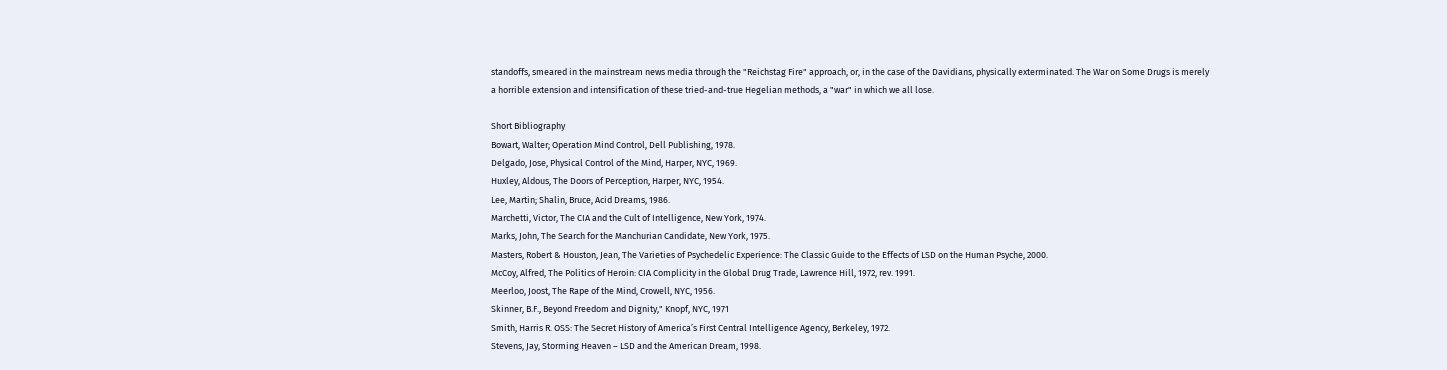standoffs, smeared in the mainstream news media through the "Reichstag Fire" approach, or, in the case of the Davidians, physically exterminated. The War on Some Drugs is merely a horrible extension and intensification of these tried-and-true Hegelian methods, a "war" in which we all lose.

Short Bibliography
Bowart, Walter; Operation Mind Control, Dell Publishing, 1978.
Delgado, Jose, Physical Control of the Mind, Harper, NYC, 1969.
Huxley, Aldous, The Doors of Perception, Harper, NYC, 1954.
Lee, Martin; Shalin, Bruce, Acid Dreams, 1986.
Marchetti, Victor, The CIA and the Cult of Intelligence, New York, 1974.
Marks, John, The Search for the Manchurian Candidate, New York, 1975.
Masters, Robert & Houston, Jean, The Varieties of Psychedelic Experience: The Classic Guide to the Effects of LSD on the Human Psyche, 2000.
McCoy, Alfred, The Politics of Heroin: CIA Complicity in the Global Drug Trade, Lawrence Hill, 1972, rev. 1991.
Meerloo, Joost, The Rape of the Mind, Crowell, NYC, 1956.
Skinner, B.F., Beyond Freedom and Dignity," Knopf, NYC, 1971
Smith, Harris R. OSS: The Secret History of America’s First Central Intelligence Agency, Berkeley, 1972.
Stevens, Jay, Storming Heaven – LSD and the American Dream, 1998.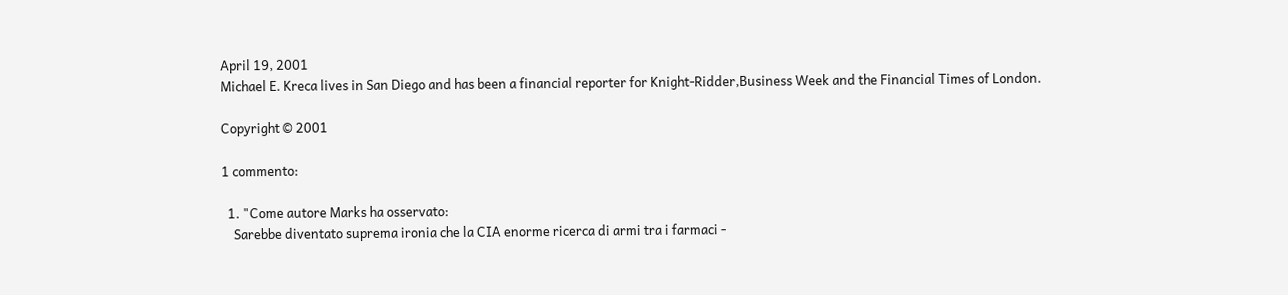April 19, 2001
Michael E. Kreca lives in San Diego and has been a financial reporter for Knight-Ridder,Business Week and the Financial Times of London.

Copyright © 2001

1 commento:

  1. "Come autore Marks ha osservato:
    Sarebbe diventato suprema ironia che la CIA enorme ricerca di armi tra i farmaci -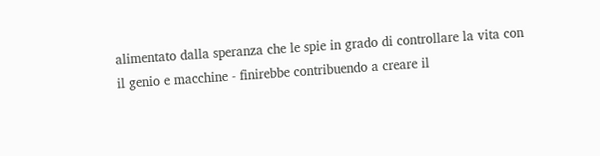alimentato dalla speranza che le spie in grado di controllare la vita con il genio e macchine - finirebbe contribuendo a creare il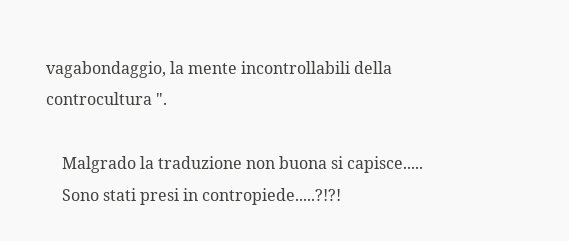vagabondaggio, la mente incontrollabili della controcultura ".

    Malgrado la traduzione non buona si capisce.....
    Sono stati presi in contropiede.....?!?!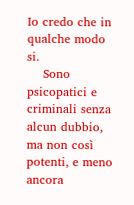Io credo che in qualche modo si.
    Sono psicopatici e criminali senza alcun dubbio, ma non così potenti, e meno ancora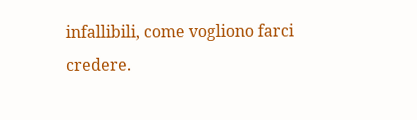infallibili, come vogliono farci credere.